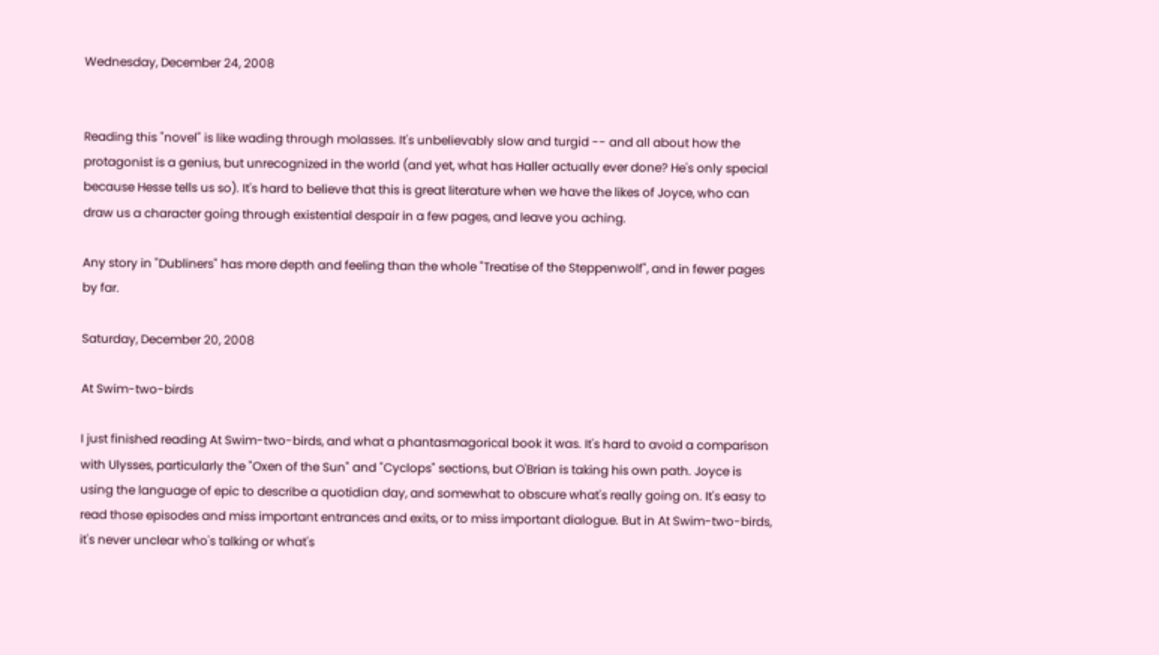Wednesday, December 24, 2008


Reading this "novel" is like wading through molasses. It's unbelievably slow and turgid -- and all about how the protagonist is a genius, but unrecognized in the world (and yet, what has Haller actually ever done? He's only special because Hesse tells us so). It's hard to believe that this is great literature when we have the likes of Joyce, who can draw us a character going through existential despair in a few pages, and leave you aching.

Any story in "Dubliners" has more depth and feeling than the whole "Treatise of the Steppenwolf", and in fewer pages by far.

Saturday, December 20, 2008

At Swim-two-birds

I just finished reading At Swim-two-birds, and what a phantasmagorical book it was. It's hard to avoid a comparison with Ulysses, particularly the "Oxen of the Sun" and "Cyclops" sections, but O'Brian is taking his own path. Joyce is using the language of epic to describe a quotidian day, and somewhat to obscure what's really going on. It's easy to read those episodes and miss important entrances and exits, or to miss important dialogue. But in At Swim-two-birds, it's never unclear who's talking or what's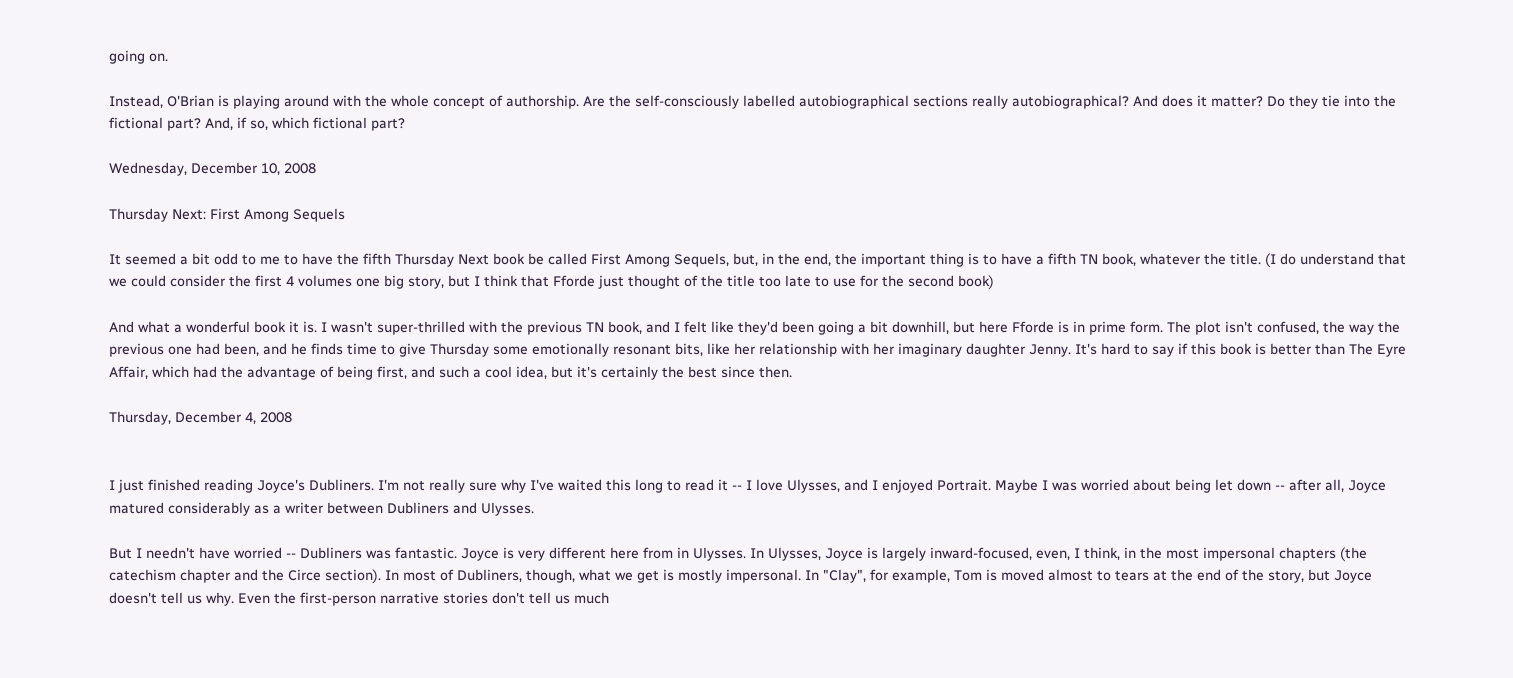going on.

Instead, O'Brian is playing around with the whole concept of authorship. Are the self-consciously labelled autobiographical sections really autobiographical? And does it matter? Do they tie into the fictional part? And, if so, which fictional part?

Wednesday, December 10, 2008

Thursday Next: First Among Sequels

It seemed a bit odd to me to have the fifth Thursday Next book be called First Among Sequels, but, in the end, the important thing is to have a fifth TN book, whatever the title. (I do understand that we could consider the first 4 volumes one big story, but I think that Fforde just thought of the title too late to use for the second book)

And what a wonderful book it is. I wasn't super-thrilled with the previous TN book, and I felt like they'd been going a bit downhill, but here Fforde is in prime form. The plot isn't confused, the way the previous one had been, and he finds time to give Thursday some emotionally resonant bits, like her relationship with her imaginary daughter Jenny. It's hard to say if this book is better than The Eyre Affair, which had the advantage of being first, and such a cool idea, but it's certainly the best since then.

Thursday, December 4, 2008


I just finished reading Joyce's Dubliners. I'm not really sure why I've waited this long to read it -- I love Ulysses, and I enjoyed Portrait. Maybe I was worried about being let down -- after all, Joyce matured considerably as a writer between Dubliners and Ulysses.

But I needn't have worried -- Dubliners was fantastic. Joyce is very different here from in Ulysses. In Ulysses, Joyce is largely inward-focused, even, I think, in the most impersonal chapters (the catechism chapter and the Circe section). In most of Dubliners, though, what we get is mostly impersonal. In "Clay", for example, Tom is moved almost to tears at the end of the story, but Joyce doesn't tell us why. Even the first-person narrative stories don't tell us much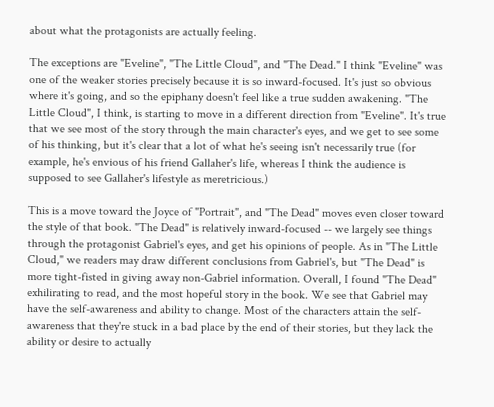about what the protagonists are actually feeling.

The exceptions are "Eveline", "The Little Cloud", and "The Dead." I think "Eveline" was one of the weaker stories precisely because it is so inward-focused. It's just so obvious where it's going, and so the epiphany doesn't feel like a true sudden awakening. "The Little Cloud", I think, is starting to move in a different direction from "Eveline". It's true that we see most of the story through the main character's eyes, and we get to see some of his thinking, but it's clear that a lot of what he's seeing isn't necessarily true (for example, he's envious of his friend Gallaher's life, whereas I think the audience is supposed to see Gallaher's lifestyle as meretricious.)

This is a move toward the Joyce of "Portrait", and "The Dead" moves even closer toward the style of that book. "The Dead" is relatively inward-focused -- we largely see things through the protagonist Gabriel's eyes, and get his opinions of people. As in "The Little Cloud," we readers may draw different conclusions from Gabriel's, but "The Dead" is more tight-fisted in giving away non-Gabriel information. Overall, I found "The Dead" exhilirating to read, and the most hopeful story in the book. We see that Gabriel may have the self-awareness and ability to change. Most of the characters attain the self-awareness that they're stuck in a bad place by the end of their stories, but they lack the ability or desire to actually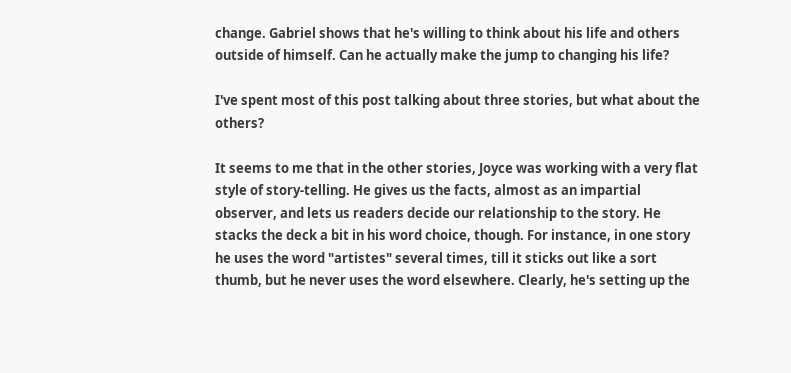change. Gabriel shows that he's willing to think about his life and others outside of himself. Can he actually make the jump to changing his life?

I've spent most of this post talking about three stories, but what about the others?

It seems to me that in the other stories, Joyce was working with a very flat style of story-telling. He gives us the facts, almost as an impartial observer, and lets us readers decide our relationship to the story. He stacks the deck a bit in his word choice, though. For instance, in one story he uses the word "artistes" several times, till it sticks out like a sort thumb, but he never uses the word elsewhere. Clearly, he's setting up the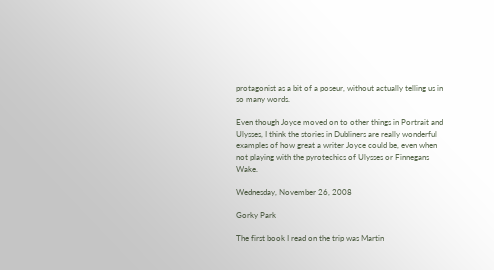protagonist as a bit of a poseur, without actually telling us in so many words.

Even though Joyce moved on to other things in Portrait and Ulysses, I think the stories in Dubliners are really wonderful examples of how great a writer Joyce could be, even when not playing with the pyrotechics of Ulysses or Finnegans Wake.

Wednesday, November 26, 2008

Gorky Park

The first book I read on the trip was Martin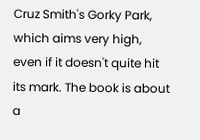Cruz Smith's Gorky Park, which aims very high, even if it doesn't quite hit its mark. The book is about a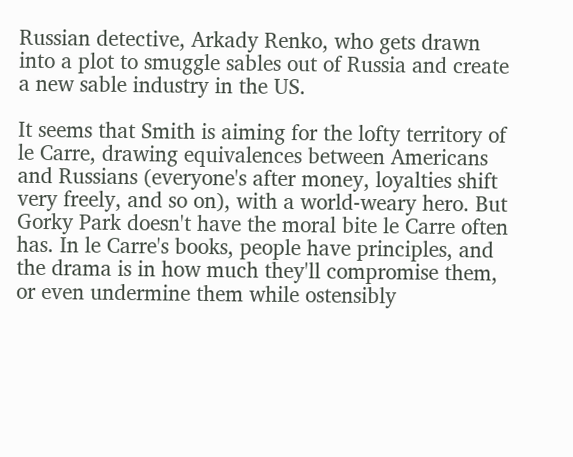Russian detective, Arkady Renko, who gets drawn into a plot to smuggle sables out of Russia and create a new sable industry in the US.

It seems that Smith is aiming for the lofty territory of le Carre, drawing equivalences between Americans and Russians (everyone's after money, loyalties shift very freely, and so on), with a world-weary hero. But Gorky Park doesn't have the moral bite le Carre often has. In le Carre's books, people have principles, and the drama is in how much they'll compromise them, or even undermine them while ostensibly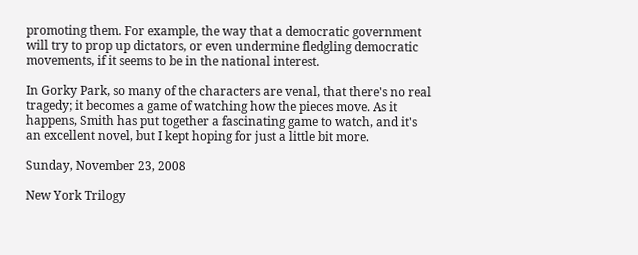promoting them. For example, the way that a democratic government will try to prop up dictators, or even undermine fledgling democratic movements, if it seems to be in the national interest.

In Gorky Park, so many of the characters are venal, that there's no real tragedy; it becomes a game of watching how the pieces move. As it happens, Smith has put together a fascinating game to watch, and it's an excellent novel, but I kept hoping for just a little bit more.

Sunday, November 23, 2008

New York Trilogy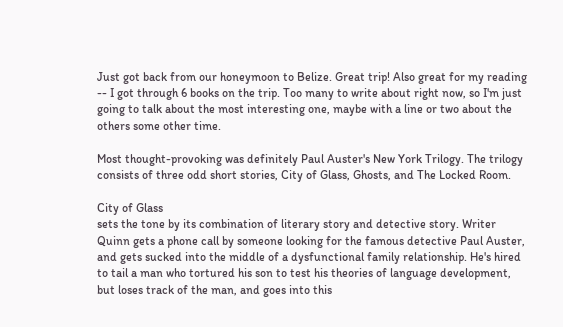Just got back from our honeymoon to Belize. Great trip! Also great for my reading -- I got through 6 books on the trip. Too many to write about right now, so I'm just going to talk about the most interesting one, maybe with a line or two about the others some other time.

Most thought-provoking was definitely Paul Auster's New York Trilogy. The trilogy consists of three odd short stories, City of Glass, Ghosts, and The Locked Room.

City of Glass
sets the tone by its combination of literary story and detective story. Writer Quinn gets a phone call by someone looking for the famous detective Paul Auster, and gets sucked into the middle of a dysfunctional family relationship. He's hired to tail a man who tortured his son to test his theories of language development, but loses track of the man, and goes into this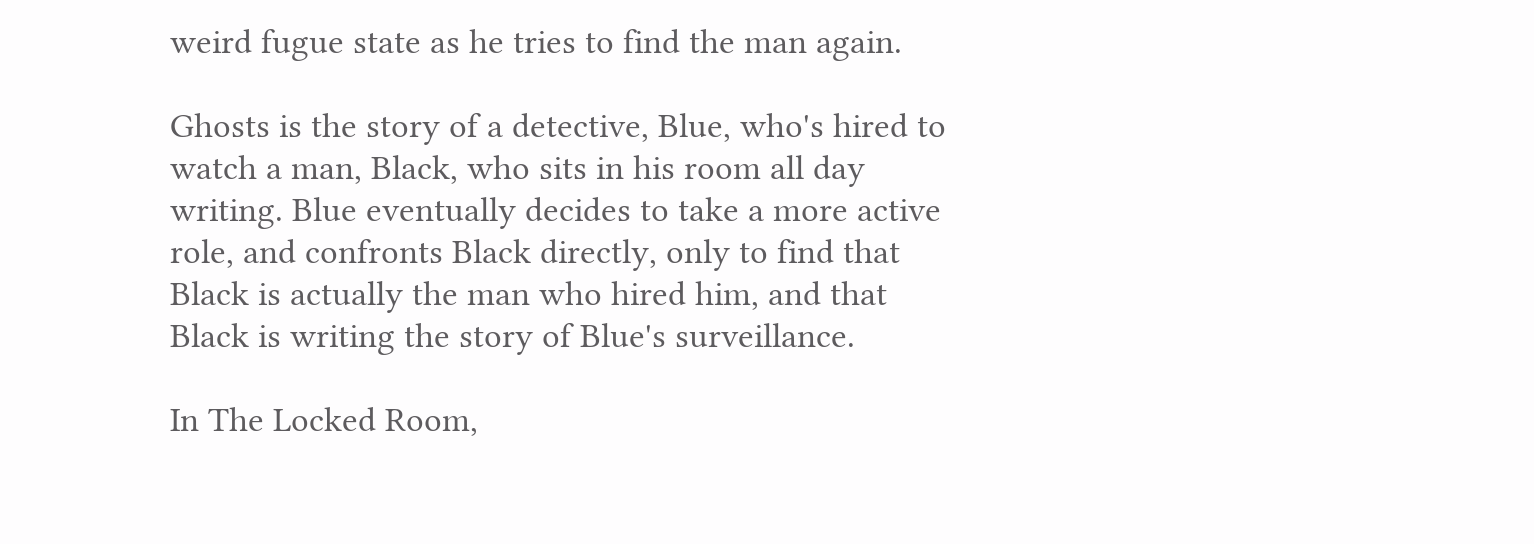weird fugue state as he tries to find the man again.

Ghosts is the story of a detective, Blue, who's hired to watch a man, Black, who sits in his room all day writing. Blue eventually decides to take a more active role, and confronts Black directly, only to find that Black is actually the man who hired him, and that Black is writing the story of Blue's surveillance.

In The Locked Room,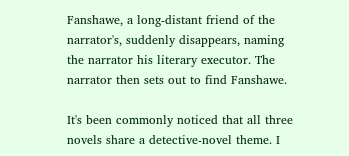Fanshawe, a long-distant friend of the narrator's, suddenly disappears, naming the narrator his literary executor. The narrator then sets out to find Fanshawe.

It's been commonly noticed that all three novels share a detective-novel theme. I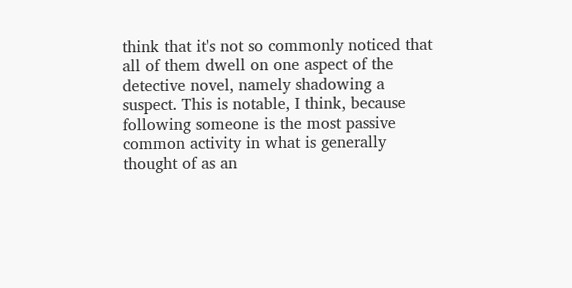think that it's not so commonly noticed that all of them dwell on one aspect of the detective novel, namely shadowing a suspect. This is notable, I think, because following someone is the most passive common activity in what is generally thought of as an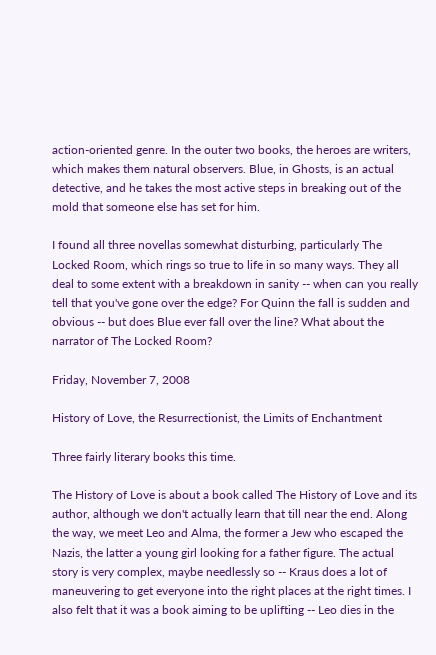action-oriented genre. In the outer two books, the heroes are writers, which makes them natural observers. Blue, in Ghosts, is an actual detective, and he takes the most active steps in breaking out of the mold that someone else has set for him.

I found all three novellas somewhat disturbing, particularly The Locked Room, which rings so true to life in so many ways. They all deal to some extent with a breakdown in sanity -- when can you really tell that you've gone over the edge? For Quinn the fall is sudden and obvious -- but does Blue ever fall over the line? What about the narrator of The Locked Room?

Friday, November 7, 2008

History of Love, the Resurrectionist, the Limits of Enchantment

Three fairly literary books this time.

The History of Love is about a book called The History of Love and its author, although we don't actually learn that till near the end. Along the way, we meet Leo and Alma, the former a Jew who escaped the Nazis, the latter a young girl looking for a father figure. The actual story is very complex, maybe needlessly so -- Kraus does a lot of maneuvering to get everyone into the right places at the right times. I also felt that it was a book aiming to be uplifting -- Leo dies in the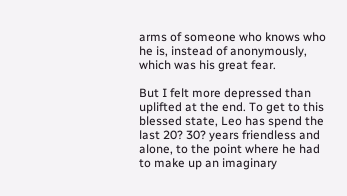arms of someone who knows who he is, instead of anonymously, which was his great fear.

But I felt more depressed than uplifted at the end. To get to this blessed state, Leo has spend the last 20? 30? years friendless and alone, to the point where he had to make up an imaginary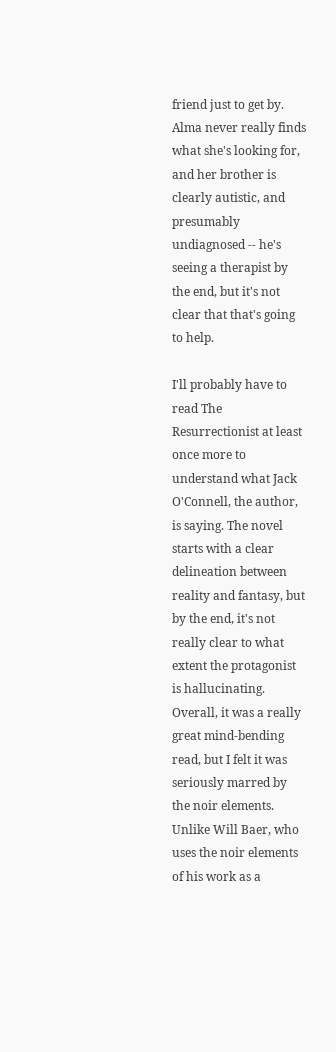friend just to get by. Alma never really finds what she's looking for, and her brother is clearly autistic, and presumably undiagnosed -- he's seeing a therapist by the end, but it's not clear that that's going to help.

I'll probably have to read The Resurrectionist at least once more to understand what Jack O'Connell, the author, is saying. The novel starts with a clear delineation between reality and fantasy, but by the end, it's not really clear to what extent the protagonist is hallucinating. Overall, it was a really great mind-bending read, but I felt it was seriously marred by the noir elements. Unlike Will Baer, who uses the noir elements of his work as a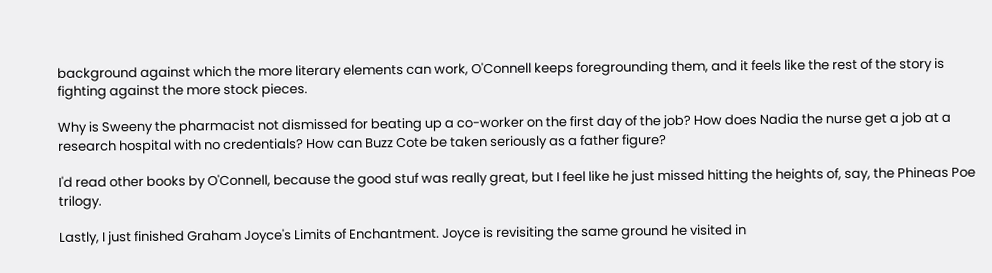background against which the more literary elements can work, O'Connell keeps foregrounding them, and it feels like the rest of the story is fighting against the more stock pieces.

Why is Sweeny the pharmacist not dismissed for beating up a co-worker on the first day of the job? How does Nadia the nurse get a job at a research hospital with no credentials? How can Buzz Cote be taken seriously as a father figure?

I'd read other books by O'Connell, because the good stuf was really great, but I feel like he just missed hitting the heights of, say, the Phineas Poe trilogy.

Lastly, I just finished Graham Joyce's Limits of Enchantment. Joyce is revisiting the same ground he visited in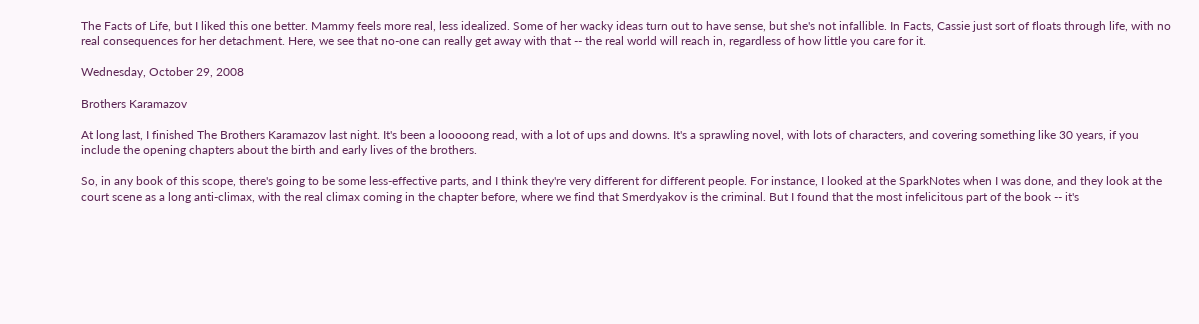The Facts of Life, but I liked this one better. Mammy feels more real, less idealized. Some of her wacky ideas turn out to have sense, but she's not infallible. In Facts, Cassie just sort of floats through life, with no real consequences for her detachment. Here, we see that no-one can really get away with that -- the real world will reach in, regardless of how little you care for it.

Wednesday, October 29, 2008

Brothers Karamazov

At long last, I finished The Brothers Karamazov last night. It's been a looooong read, with a lot of ups and downs. It's a sprawling novel, with lots of characters, and covering something like 30 years, if you include the opening chapters about the birth and early lives of the brothers.

So, in any book of this scope, there's going to be some less-effective parts, and I think they're very different for different people. For instance, I looked at the SparkNotes when I was done, and they look at the court scene as a long anti-climax, with the real climax coming in the chapter before, where we find that Smerdyakov is the criminal. But I found that the most infelicitous part of the book -- it's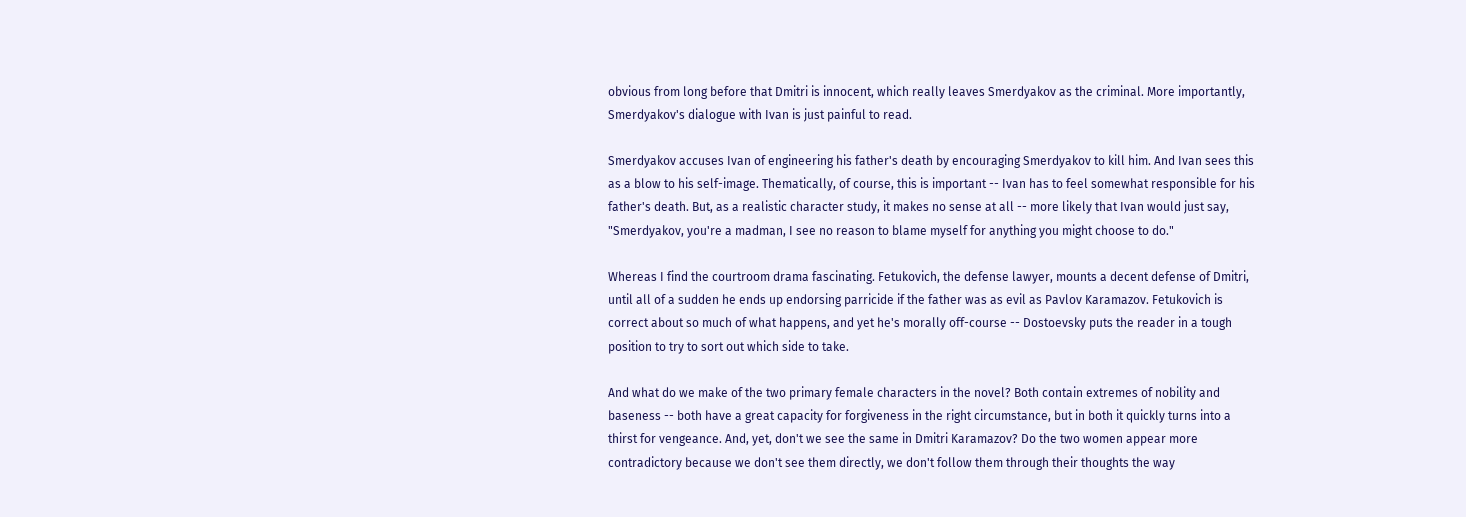obvious from long before that Dmitri is innocent, which really leaves Smerdyakov as the criminal. More importantly, Smerdyakov's dialogue with Ivan is just painful to read.

Smerdyakov accuses Ivan of engineering his father's death by encouraging Smerdyakov to kill him. And Ivan sees this as a blow to his self-image. Thematically, of course, this is important -- Ivan has to feel somewhat responsible for his father's death. But, as a realistic character study, it makes no sense at all -- more likely that Ivan would just say, "Smerdyakov, you're a madman, I see no reason to blame myself for anything you might choose to do."

Whereas I find the courtroom drama fascinating. Fetukovich, the defense lawyer, mounts a decent defense of Dmitri, until all of a sudden he ends up endorsing parricide if the father was as evil as Pavlov Karamazov. Fetukovich is correct about so much of what happens, and yet he's morally off-course -- Dostoevsky puts the reader in a tough position to try to sort out which side to take.

And what do we make of the two primary female characters in the novel? Both contain extremes of nobility and baseness -- both have a great capacity for forgiveness in the right circumstance, but in both it quickly turns into a thirst for vengeance. And, yet, don't we see the same in Dmitri Karamazov? Do the two women appear more contradictory because we don't see them directly, we don't follow them through their thoughts the way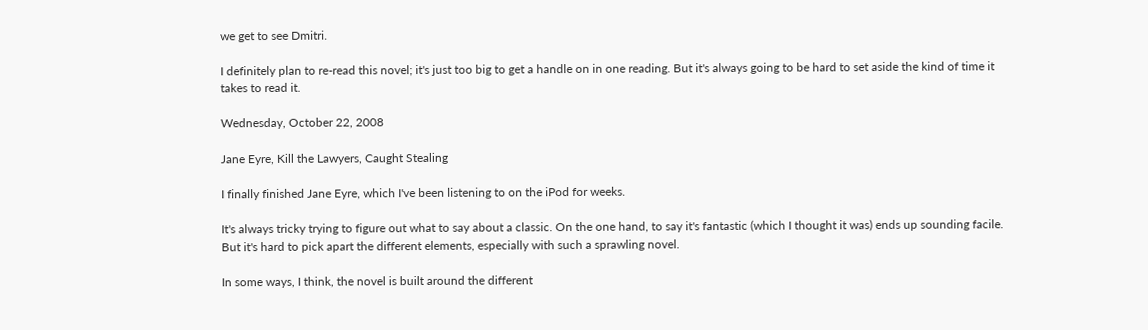we get to see Dmitri.

I definitely plan to re-read this novel; it's just too big to get a handle on in one reading. But it's always going to be hard to set aside the kind of time it takes to read it.

Wednesday, October 22, 2008

Jane Eyre, Kill the Lawyers, Caught Stealing

I finally finished Jane Eyre, which I've been listening to on the iPod for weeks.

It's always tricky trying to figure out what to say about a classic. On the one hand, to say it's fantastic (which I thought it was) ends up sounding facile. But it's hard to pick apart the different elements, especially with such a sprawling novel.

In some ways, I think, the novel is built around the different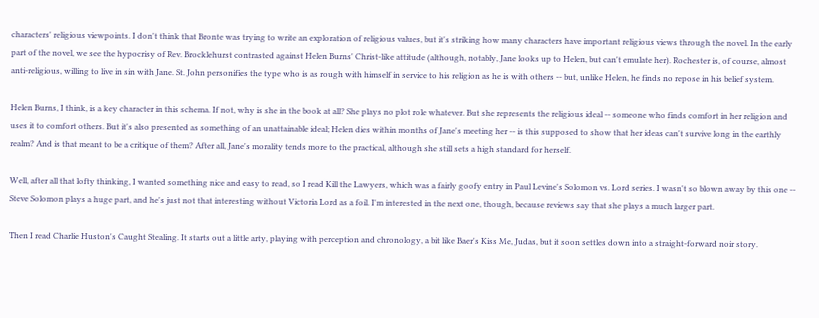characters' religious viewpoints. I don't think that Bronte was trying to write an exploration of religious values, but it's striking how many characters have important religious views through the novel. In the early part of the novel, we see the hypocrisy of Rev. Brocklehurst contrasted against Helen Burns' Christ-like attitude (although, notably, Jane looks up to Helen, but can't emulate her). Rochester is, of course, almost anti-religious, willing to live in sin with Jane. St. John personifies the type who is as rough with himself in service to his religion as he is with others -- but, unlike Helen, he finds no repose in his belief system.

Helen Burns, I think, is a key character in this schema. If not, why is she in the book at all? She plays no plot role whatever. But she represents the religious ideal -- someone who finds comfort in her religion and uses it to comfort others. But it's also presented as something of an unattainable ideal; Helen dies within months of Jane's meeting her -- is this supposed to show that her ideas can't survive long in the earthly realm? And is that meant to be a critique of them? After all, Jane's morality tends more to the practical, although she still sets a high standard for herself.

Well, after all that lofty thinking, I wanted something nice and easy to read, so I read Kill the Lawyers, which was a fairly goofy entry in Paul Levine's Solomon vs. Lord series. I wasn't so blown away by this one -- Steve Solomon plays a huge part, and he's just not that interesting without Victoria Lord as a foil. I'm interested in the next one, though, because reviews say that she plays a much larger part.

Then I read Charlie Huston's Caught Stealing. It starts out a little arty, playing with perception and chronology, a bit like Baer's Kiss Me, Judas, but it soon settles down into a straight-forward noir story.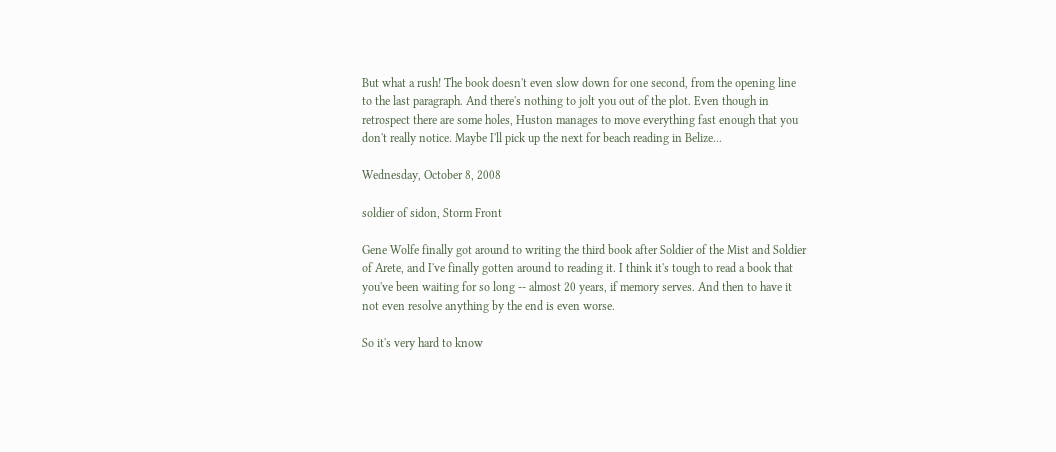But what a rush! The book doesn't even slow down for one second, from the opening line to the last paragraph. And there's nothing to jolt you out of the plot. Even though in retrospect there are some holes, Huston manages to move everything fast enough that you don't really notice. Maybe I'll pick up the next for beach reading in Belize...

Wednesday, October 8, 2008

soldier of sidon, Storm Front

Gene Wolfe finally got around to writing the third book after Soldier of the Mist and Soldier of Arete, and I've finally gotten around to reading it. I think it's tough to read a book that you've been waiting for so long -- almost 20 years, if memory serves. And then to have it not even resolve anything by the end is even worse.

So it's very hard to know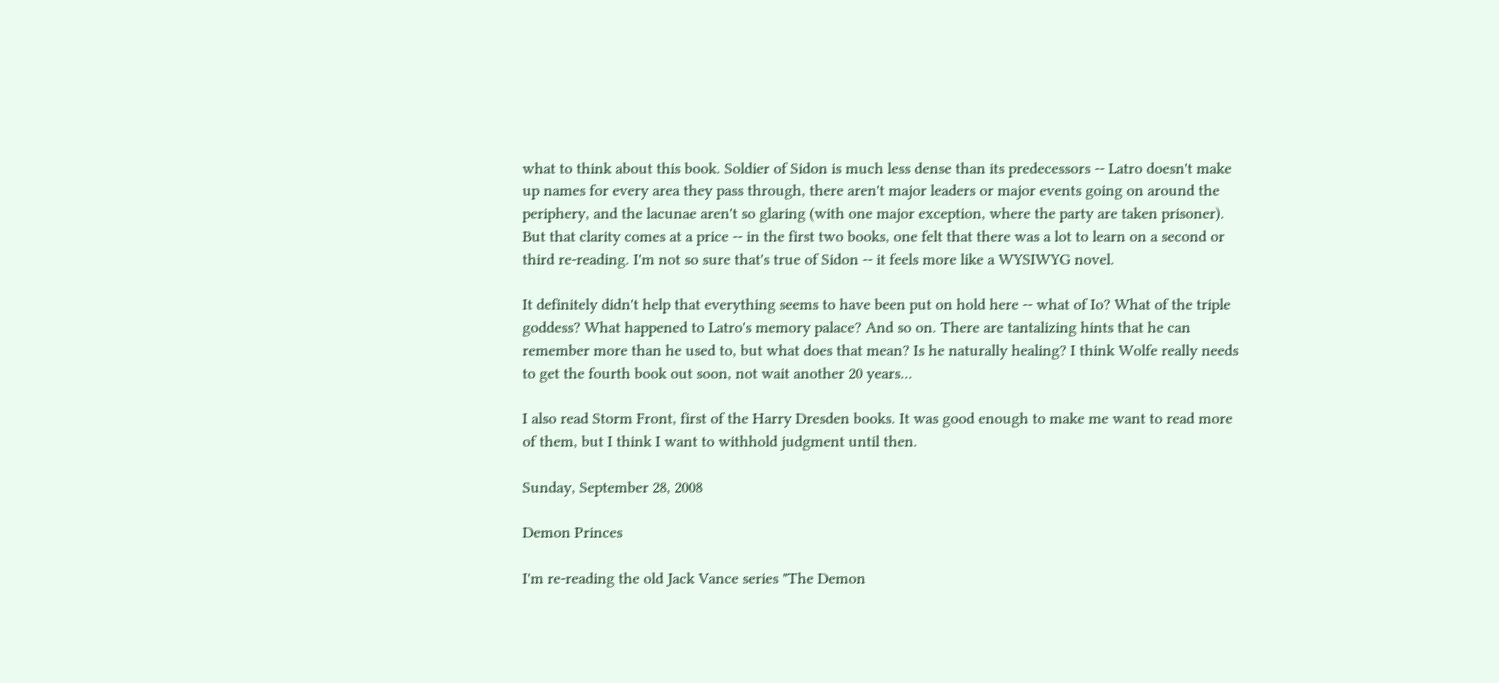what to think about this book. Soldier of Sidon is much less dense than its predecessors -- Latro doesn't make up names for every area they pass through, there aren't major leaders or major events going on around the periphery, and the lacunae aren't so glaring (with one major exception, where the party are taken prisoner). But that clarity comes at a price -- in the first two books, one felt that there was a lot to learn on a second or third re-reading. I'm not so sure that's true of Sidon -- it feels more like a WYSIWYG novel.

It definitely didn't help that everything seems to have been put on hold here -- what of Io? What of the triple goddess? What happened to Latro's memory palace? And so on. There are tantalizing hints that he can remember more than he used to, but what does that mean? Is he naturally healing? I think Wolfe really needs to get the fourth book out soon, not wait another 20 years...

I also read Storm Front, first of the Harry Dresden books. It was good enough to make me want to read more of them, but I think I want to withhold judgment until then.

Sunday, September 28, 2008

Demon Princes

I'm re-reading the old Jack Vance series "The Demon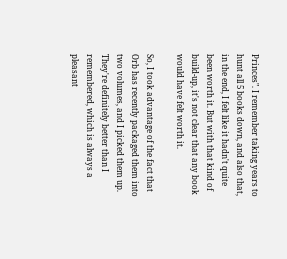Princes". I remember taking years to hunt all 5 books down, and also that, in the end, I felt like it hadn't quite been worth it. But with that kind of build-up, it's not clear that any book would have felt worth it.

So, I took advantage of the fact that Orb has recently packaged them into two volumes, and I picked them up. They're definitely better than I remembered, which is always a pleasant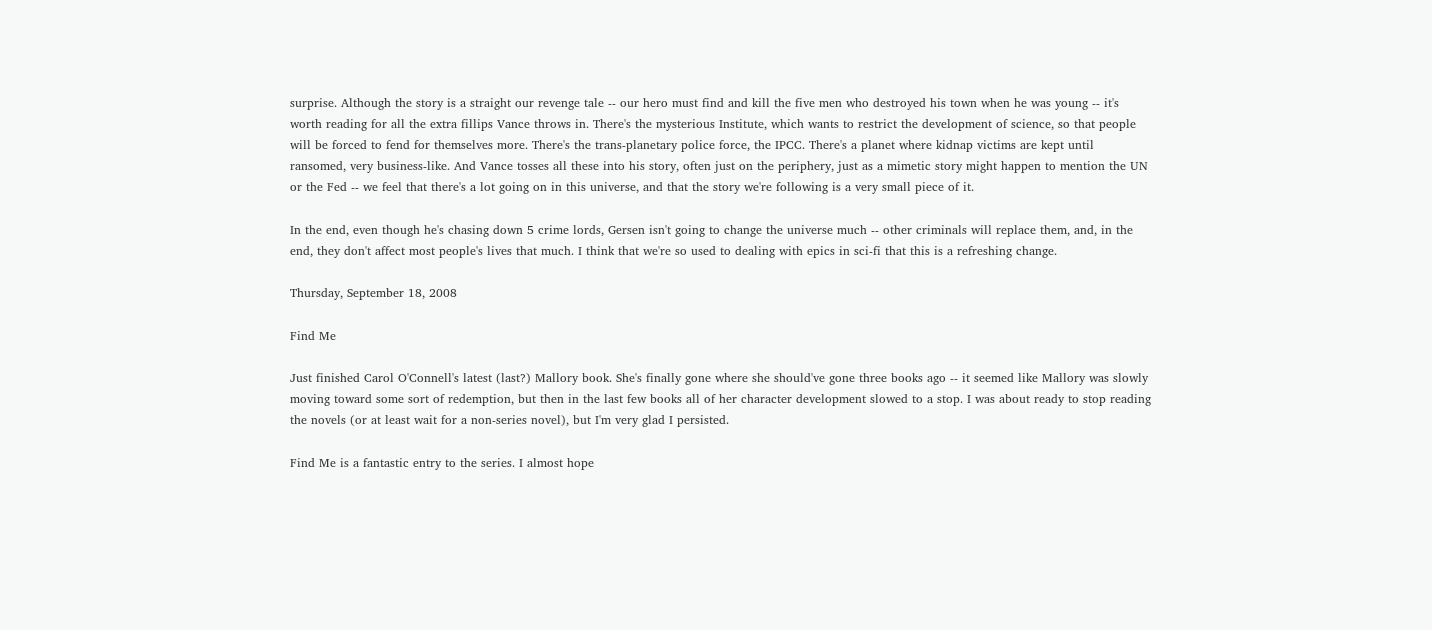surprise. Although the story is a straight our revenge tale -- our hero must find and kill the five men who destroyed his town when he was young -- it's worth reading for all the extra fillips Vance throws in. There's the mysterious Institute, which wants to restrict the development of science, so that people will be forced to fend for themselves more. There's the trans-planetary police force, the IPCC. There's a planet where kidnap victims are kept until ransomed, very business-like. And Vance tosses all these into his story, often just on the periphery, just as a mimetic story might happen to mention the UN or the Fed -- we feel that there's a lot going on in this universe, and that the story we're following is a very small piece of it.

In the end, even though he's chasing down 5 crime lords, Gersen isn't going to change the universe much -- other criminals will replace them, and, in the end, they don't affect most people's lives that much. I think that we're so used to dealing with epics in sci-fi that this is a refreshing change.

Thursday, September 18, 2008

Find Me

Just finished Carol O'Connell's latest (last?) Mallory book. She's finally gone where she should've gone three books ago -- it seemed like Mallory was slowly moving toward some sort of redemption, but then in the last few books all of her character development slowed to a stop. I was about ready to stop reading the novels (or at least wait for a non-series novel), but I'm very glad I persisted.

Find Me is a fantastic entry to the series. I almost hope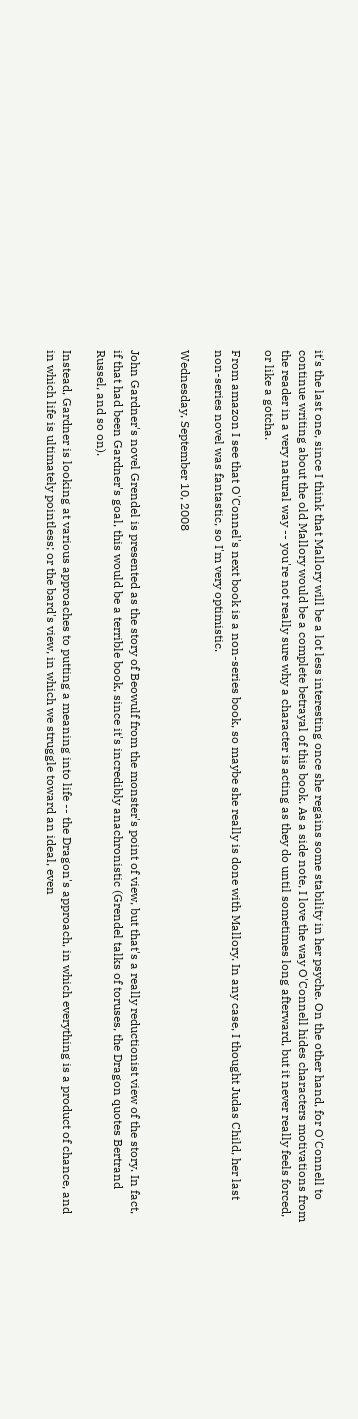it's the last one, since I think that Mallory will be a lot less interesting once she regains some stability in her psyche. On the other hand, for O'Connell to continue writing about the old Mallory would be a complete betrayal of this book. As a side note, I love the way O'Connell hides characters motivations from the reader in a very natural way -- you're not really sure why a character is acting as they do until sometimes long afterward, but it never really feels forced, or like a gotcha.

From amazon I see that O'Connel's next book is a non-series book, so maybe she really is done with Mallory. In any case, I thought Judas Child, her last non-series novel was fantastic, so I'm very optimistic.

Wednesday, September 10, 2008


John Gardner's novel Grendel is presented as the story of Beowulf from the monster's point of view, but that's a really reductionist view of the story. In fact, if that had been Gardner's goal, this would be a terrible book, since it's incredibly anachronistic (Grendel talks of toruses, the Dragon quotes Bertrand Russel, and so on).

Instead, Gardner is looking at various approaches to putting a meaning into life -- the Dragon's approach, in which everything is a product of chance, and in which life is ultimately pointless; or the bard's view, in which we struggle toward an ideal, even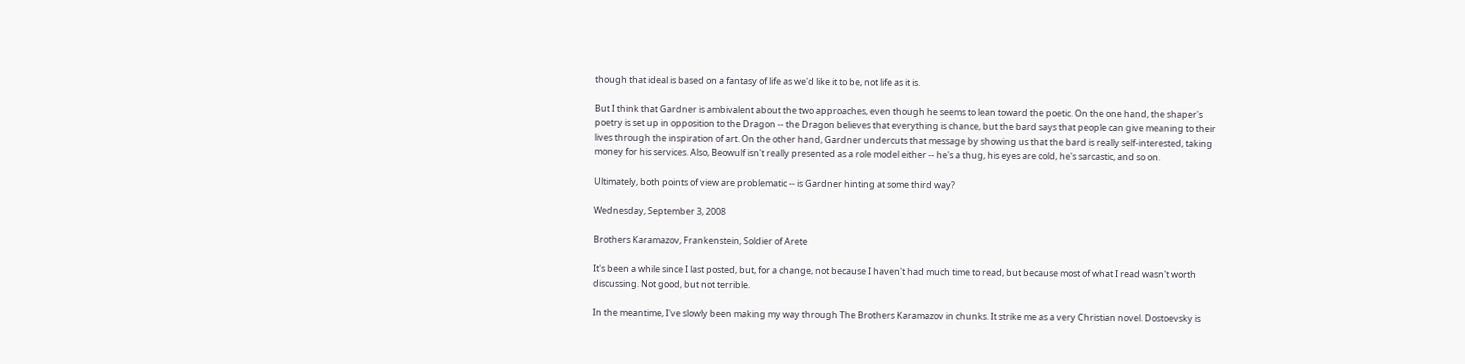though that ideal is based on a fantasy of life as we'd like it to be, not life as it is.

But I think that Gardner is ambivalent about the two approaches, even though he seems to lean toward the poetic. On the one hand, the shaper's poetry is set up in opposition to the Dragon -- the Dragon believes that everything is chance, but the bard says that people can give meaning to their lives through the inspiration of art. On the other hand, Gardner undercuts that message by showing us that the bard is really self-interested, taking money for his services. Also, Beowulf isn't really presented as a role model either -- he's a thug, his eyes are cold, he's sarcastic, and so on.

Ultimately, both points of view are problematic -- is Gardner hinting at some third way?

Wednesday, September 3, 2008

Brothers Karamazov, Frankenstein, Soldier of Arete

It's been a while since I last posted, but, for a change, not because I haven't had much time to read, but because most of what I read wasn't worth discussing. Not good, but not terrible.

In the meantime, I've slowly been making my way through The Brothers Karamazov in chunks. It strike me as a very Christian novel. Dostoevsky is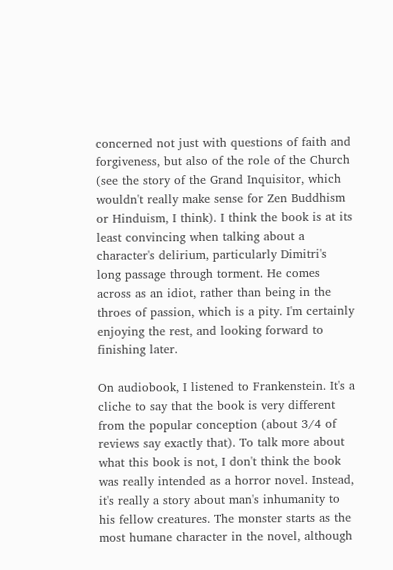concerned not just with questions of faith and forgiveness, but also of the role of the Church (see the story of the Grand Inquisitor, which wouldn't really make sense for Zen Buddhism or Hinduism, I think). I think the book is at its least convincing when talking about a character's delirium, particularly Dimitri's long passage through torment. He comes across as an idiot, rather than being in the throes of passion, which is a pity. I'm certainly enjoying the rest, and looking forward to finishing later.

On audiobook, I listened to Frankenstein. It's a cliche to say that the book is very different from the popular conception (about 3/4 of reviews say exactly that). To talk more about what this book is not, I don't think the book was really intended as a horror novel. Instead, it's really a story about man's inhumanity to his fellow creatures. The monster starts as the most humane character in the novel, although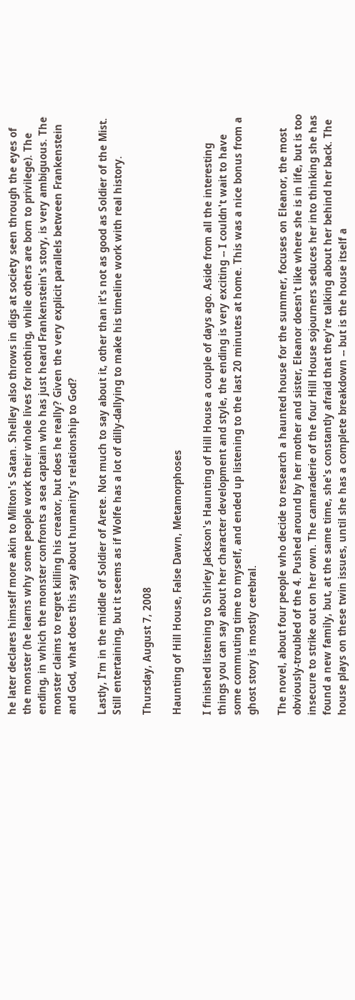he later declares himself more akin to Milton's Satan. Shelley also throws in digs at society seen through the eyes of the monster (he learns why some people work their whole lives for nothing, while others are born to privilege). The ending, in which the monster confronts a sea captain who has just heard Frankenstein's story, is very ambiguous. The monster claims to regret killing his creator, but does he really? Given the very explicit parallels between Frankenstein and God, what does this say about humanity's relationship to God?

Lastly, I'm in the middle of Soldier of Arete. Not much to say about it, other than it's not as good as Soldier of the Mist. Still entertaining, but it seems as if Wolfe has a lot of dilly-dallying to make his timeline work with real history.

Thursday, August 7, 2008

Haunting of Hill House, False Dawn, Metamorphoses

I finished listening to Shirley Jackson's Haunting of Hill House a couple of days ago. Aside from all the interesting things you can say about her character development and style, the ending is very exciting -- I couldn't wait to have some commuting time to myself, and ended up listening to the last 20 minutes at home. This was a nice bonus from a ghost story is mostly cerebral.

The novel, about four people who decide to research a haunted house for the summer, focuses on Eleanor, the most obviously-troubled of the 4. Pushed around by her mother and sister, Eleanor doesn't like where she is in life, but is too insecure to strike out on her own. The camaraderie of the four Hill House sojourners seduces her into thinking she has found a new family, but, at the same time, she's constantly afraid that they're talking about her behind her back. The house plays on these twin issues, until she has a complete breakdown -- but is the house itself a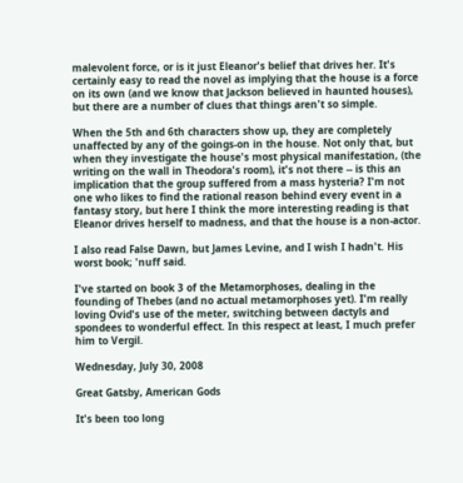malevolent force, or is it just Eleanor's belief that drives her. It's certainly easy to read the novel as implying that the house is a force on its own (and we know that Jackson believed in haunted houses), but there are a number of clues that things aren't so simple.

When the 5th and 6th characters show up, they are completely unaffected by any of the goings-on in the house. Not only that, but when they investigate the house's most physical manifestation, (the writing on the wall in Theodora's room), it's not there -- is this an implication that the group suffered from a mass hysteria? I'm not one who likes to find the rational reason behind every event in a fantasy story, but here I think the more interesting reading is that Eleanor drives herself to madness, and that the house is a non-actor.

I also read False Dawn, but James Levine, and I wish I hadn't. His worst book; 'nuff said.

I've started on book 3 of the Metamorphoses, dealing in the founding of Thebes (and no actual metamorphoses yet). I'm really loving Ovid's use of the meter, switching between dactyls and spondees to wonderful effect. In this respect at least, I much prefer him to Vergil.

Wednesday, July 30, 2008

Great Gatsby, American Gods

It's been too long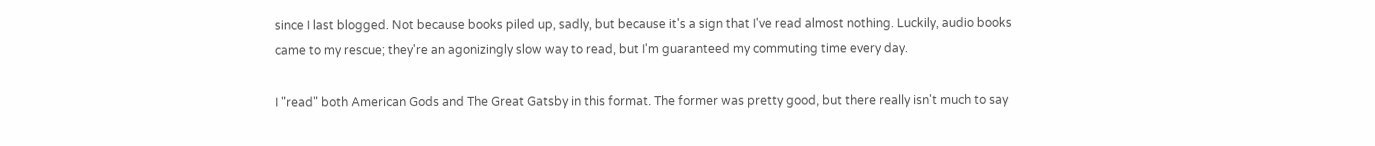since I last blogged. Not because books piled up, sadly, but because it's a sign that I've read almost nothing. Luckily, audio books came to my rescue; they're an agonizingly slow way to read, but I'm guaranteed my commuting time every day.

I "read" both American Gods and The Great Gatsby in this format. The former was pretty good, but there really isn't much to say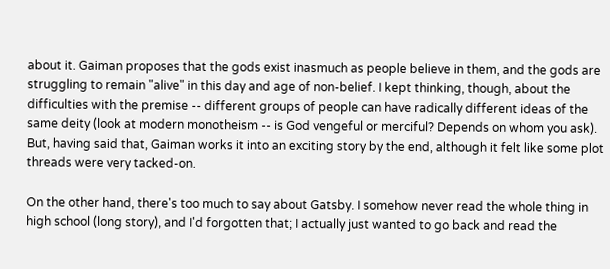about it. Gaiman proposes that the gods exist inasmuch as people believe in them, and the gods are struggling to remain "alive" in this day and age of non-belief. I kept thinking, though, about the difficulties with the premise -- different groups of people can have radically different ideas of the same deity (look at modern monotheism -- is God vengeful or merciful? Depends on whom you ask). But, having said that, Gaiman works it into an exciting story by the end, although it felt like some plot threads were very tacked-on.

On the other hand, there's too much to say about Gatsby. I somehow never read the whole thing in high school (long story), and I'd forgotten that; I actually just wanted to go back and read the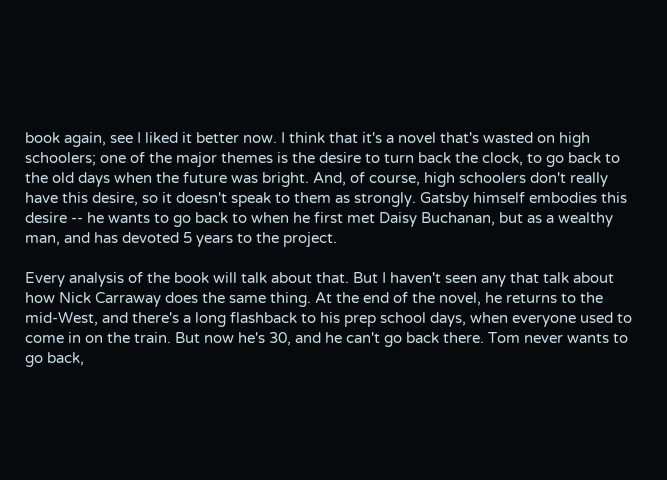book again, see I liked it better now. I think that it's a novel that's wasted on high schoolers; one of the major themes is the desire to turn back the clock, to go back to the old days when the future was bright. And, of course, high schoolers don't really have this desire, so it doesn't speak to them as strongly. Gatsby himself embodies this desire -- he wants to go back to when he first met Daisy Buchanan, but as a wealthy man, and has devoted 5 years to the project.

Every analysis of the book will talk about that. But I haven't seen any that talk about how Nick Carraway does the same thing. At the end of the novel, he returns to the mid-West, and there's a long flashback to his prep school days, when everyone used to come in on the train. But now he's 30, and he can't go back there. Tom never wants to go back,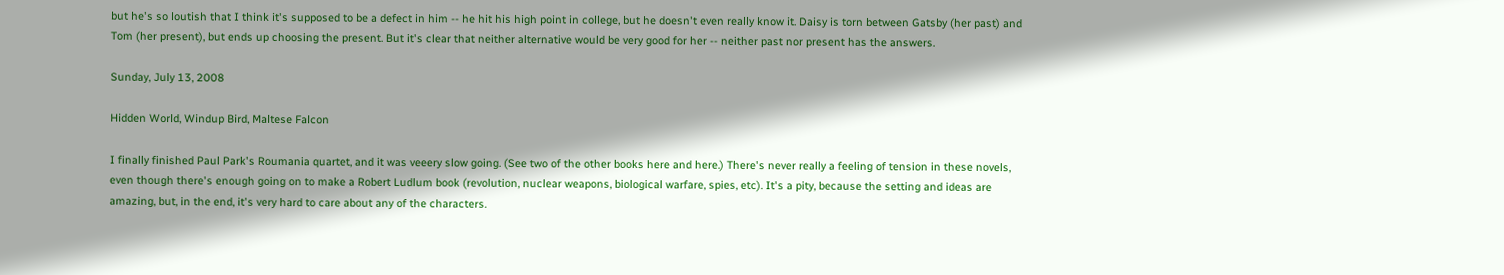but he's so loutish that I think it's supposed to be a defect in him -- he hit his high point in college, but he doesn't even really know it. Daisy is torn between Gatsby (her past) and Tom (her present), but ends up choosing the present. But it's clear that neither alternative would be very good for her -- neither past nor present has the answers.

Sunday, July 13, 2008

Hidden World, Windup Bird, Maltese Falcon

I finally finished Paul Park's Roumania quartet, and it was veeery slow going. (See two of the other books here and here.) There's never really a feeling of tension in these novels, even though there's enough going on to make a Robert Ludlum book (revolution, nuclear weapons, biological warfare, spies, etc). It's a pity, because the setting and ideas are amazing, but, in the end, it's very hard to care about any of the characters.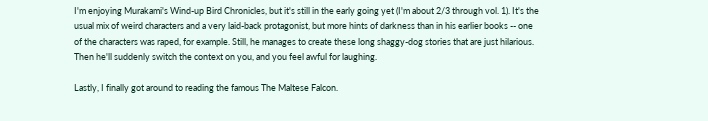I'm enjoying Murakami's Wind-up Bird Chronicles, but it's still in the early going yet (I'm about 2/3 through vol. 1). It's the usual mix of weird characters and a very laid-back protagonist, but more hints of darkness than in his earlier books -- one of the characters was raped, for example. Still, he manages to create these long shaggy-dog stories that are just hilarious. Then he'll suddenly switch the context on you, and you feel awful for laughing.

Lastly, I finally got around to reading the famous The Maltese Falcon.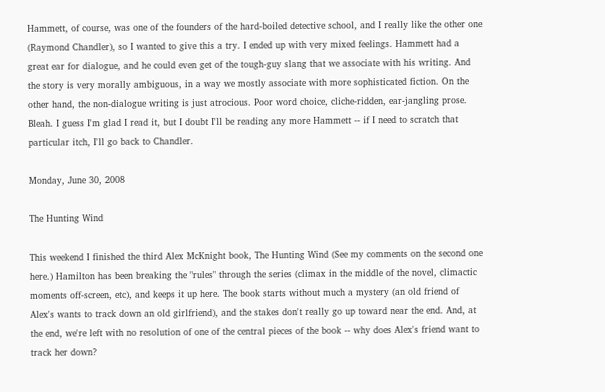Hammett, of course, was one of the founders of the hard-boiled detective school, and I really like the other one (Raymond Chandler), so I wanted to give this a try. I ended up with very mixed feelings. Hammett had a great ear for dialogue, and he could even get of the tough-guy slang that we associate with his writing. And the story is very morally ambiguous, in a way we mostly associate with more sophisticated fiction. On the other hand, the non-dialogue writing is just atrocious. Poor word choice, cliche-ridden, ear-jangling prose. Bleah. I guess I'm glad I read it, but I doubt I'll be reading any more Hammett -- if I need to scratch that particular itch, I'll go back to Chandler.

Monday, June 30, 2008

The Hunting Wind

This weekend I finished the third Alex McKnight book, The Hunting Wind (See my comments on the second one here.) Hamilton has been breaking the "rules" through the series (climax in the middle of the novel, climactic moments off-screen, etc), and keeps it up here. The book starts without much a mystery (an old friend of Alex's wants to track down an old girlfriend), and the stakes don't really go up toward near the end. And, at the end, we're left with no resolution of one of the central pieces of the book -- why does Alex's friend want to track her down?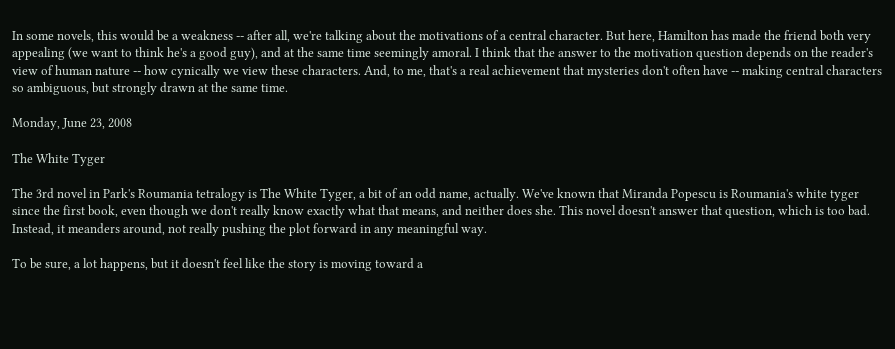In some novels, this would be a weakness -- after all, we're talking about the motivations of a central character. But here, Hamilton has made the friend both very appealing (we want to think he's a good guy), and at the same time seemingly amoral. I think that the answer to the motivation question depends on the reader's view of human nature -- how cynically we view these characters. And, to me, that's a real achievement that mysteries don't often have -- making central characters so ambiguous, but strongly drawn at the same time.

Monday, June 23, 2008

The White Tyger

The 3rd novel in Park's Roumania tetralogy is The White Tyger, a bit of an odd name, actually. We've known that Miranda Popescu is Roumania's white tyger since the first book, even though we don't really know exactly what that means, and neither does she. This novel doesn't answer that question, which is too bad. Instead, it meanders around, not really pushing the plot forward in any meaningful way.

To be sure, a lot happens, but it doesn't feel like the story is moving toward a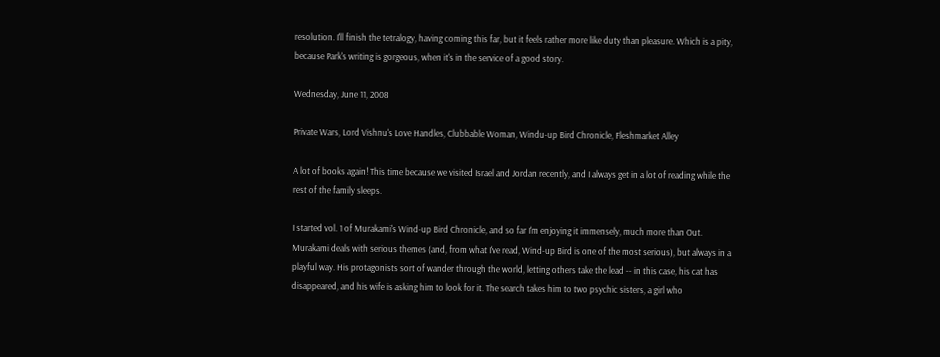resolution. I'll finish the tetralogy, having coming this far, but it feels rather more like duty than pleasure. Which is a pity, because Park's writing is gorgeous, when it's in the service of a good story.

Wednesday, June 11, 2008

Private Wars, Lord Vishnu's Love Handles, Clubbable Woman, Windu-up Bird Chronicle, Fleshmarket Alley

A lot of books again! This time because we visited Israel and Jordan recently, and I always get in a lot of reading while the rest of the family sleeps.

I started vol. 1 of Murakami's Wind-up Bird Chronicle, and so far I'm enjoying it immensely, much more than Out. Murakami deals with serious themes (and, from what I've read, Wind-up Bird is one of the most serious), but always in a playful way. His protagonists sort of wander through the world, letting others take the lead -- in this case, his cat has disappeared, and his wife is asking him to look for it. The search takes him to two psychic sisters, a girl who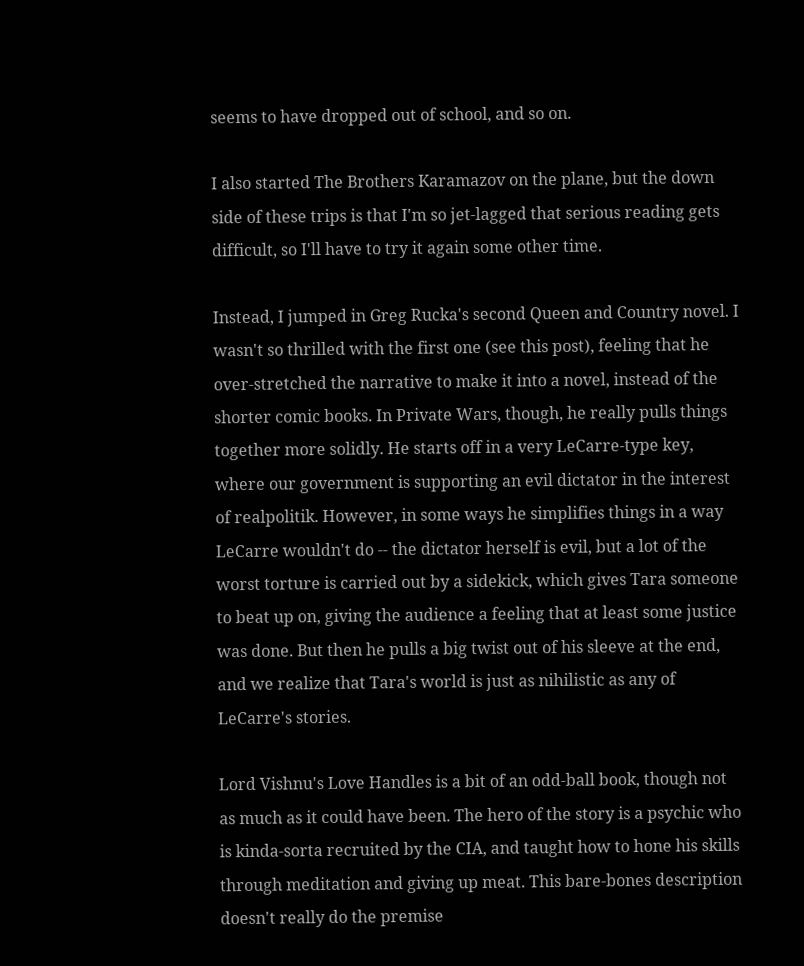seems to have dropped out of school, and so on.

I also started The Brothers Karamazov on the plane, but the down side of these trips is that I'm so jet-lagged that serious reading gets difficult, so I'll have to try it again some other time.

Instead, I jumped in Greg Rucka's second Queen and Country novel. I wasn't so thrilled with the first one (see this post), feeling that he over-stretched the narrative to make it into a novel, instead of the shorter comic books. In Private Wars, though, he really pulls things together more solidly. He starts off in a very LeCarre-type key, where our government is supporting an evil dictator in the interest of realpolitik. However, in some ways he simplifies things in a way LeCarre wouldn't do -- the dictator herself is evil, but a lot of the worst torture is carried out by a sidekick, which gives Tara someone to beat up on, giving the audience a feeling that at least some justice was done. But then he pulls a big twist out of his sleeve at the end, and we realize that Tara's world is just as nihilistic as any of LeCarre's stories.

Lord Vishnu's Love Handles is a bit of an odd-ball book, though not as much as it could have been. The hero of the story is a psychic who is kinda-sorta recruited by the CIA, and taught how to hone his skills through meditation and giving up meat. This bare-bones description doesn't really do the premise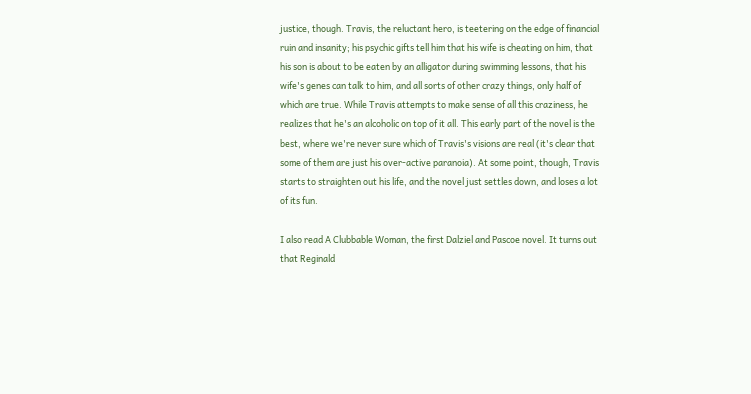justice, though. Travis, the reluctant hero, is teetering on the edge of financial ruin and insanity; his psychic gifts tell him that his wife is cheating on him, that his son is about to be eaten by an alligator during swimming lessons, that his wife's genes can talk to him, and all sorts of other crazy things, only half of which are true. While Travis attempts to make sense of all this craziness, he realizes that he's an alcoholic on top of it all. This early part of the novel is the best, where we're never sure which of Travis's visions are real (it's clear that some of them are just his over-active paranoia). At some point, though, Travis starts to straighten out his life, and the novel just settles down, and loses a lot of its fun.

I also read A Clubbable Woman, the first Dalziel and Pascoe novel. It turns out that Reginald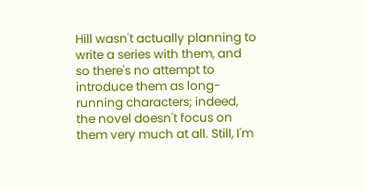Hill wasn't actually planning to write a series with them, and so there's no attempt to introduce them as long-running characters; indeed, the novel doesn't focus on them very much at all. Still, I'm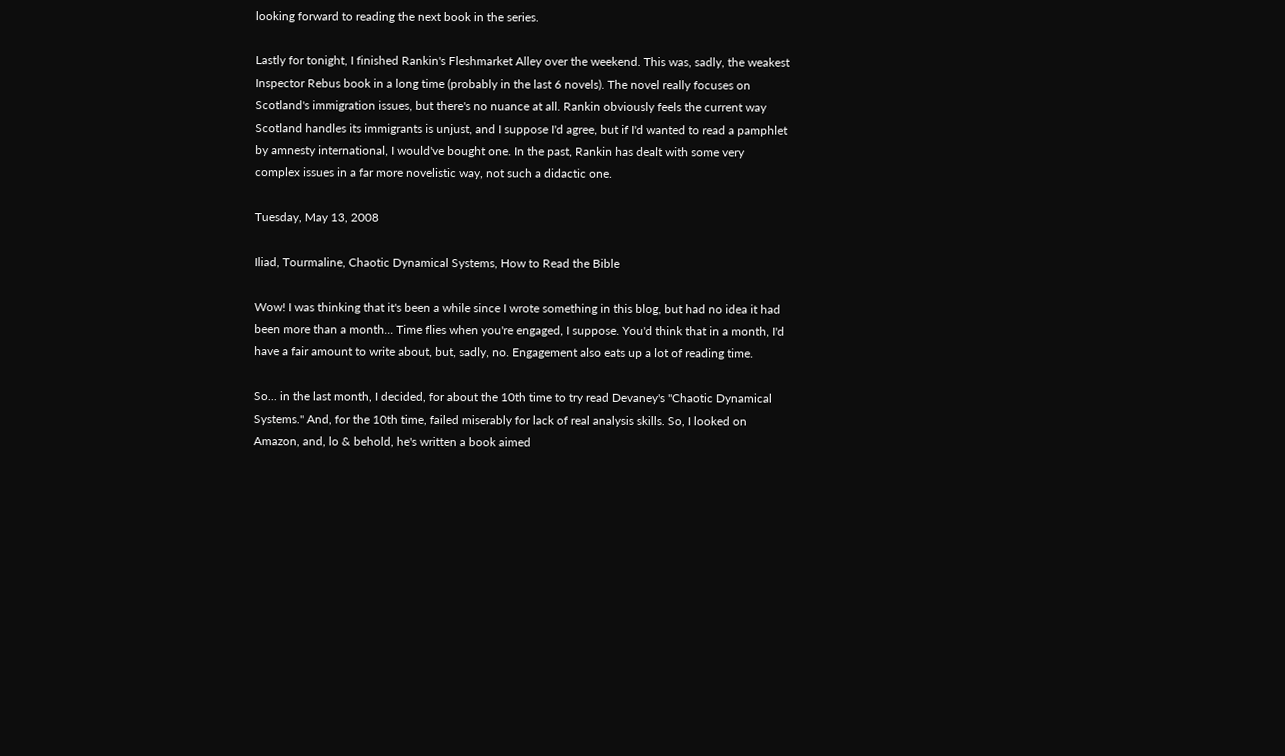looking forward to reading the next book in the series.

Lastly for tonight, I finished Rankin's Fleshmarket Alley over the weekend. This was, sadly, the weakest Inspector Rebus book in a long time (probably in the last 6 novels). The novel really focuses on Scotland's immigration issues, but there's no nuance at all. Rankin obviously feels the current way Scotland handles its immigrants is unjust, and I suppose I'd agree, but if I'd wanted to read a pamphlet by amnesty international, I would've bought one. In the past, Rankin has dealt with some very complex issues in a far more novelistic way, not such a didactic one.

Tuesday, May 13, 2008

Iliad, Tourmaline, Chaotic Dynamical Systems, How to Read the Bible

Wow! I was thinking that it's been a while since I wrote something in this blog, but had no idea it had been more than a month... Time flies when you're engaged, I suppose. You'd think that in a month, I'd have a fair amount to write about, but, sadly, no. Engagement also eats up a lot of reading time.

So... in the last month, I decided, for about the 10th time to try read Devaney's "Chaotic Dynamical Systems." And, for the 10th time, failed miserably for lack of real analysis skills. So, I looked on Amazon, and, lo & behold, he's written a book aimed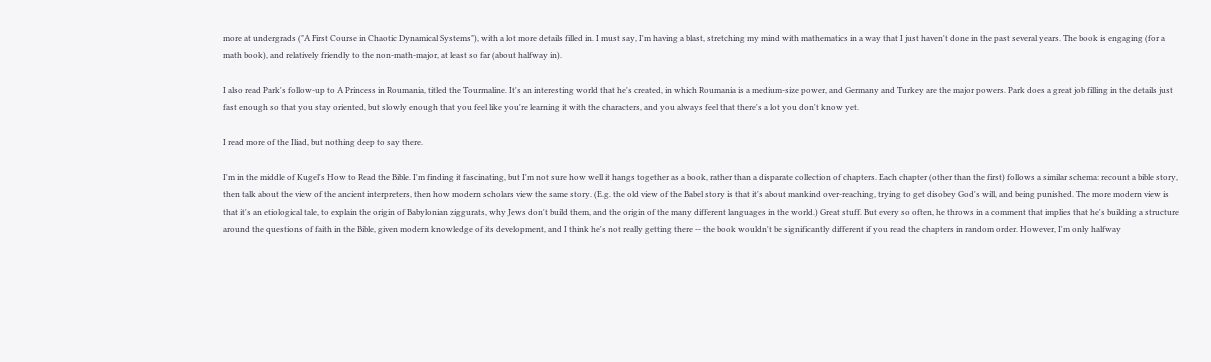more at undergrads ("A First Course in Chaotic Dynamical Systems"), with a lot more details filled in. I must say, I'm having a blast, stretching my mind with mathematics in a way that I just haven't done in the past several years. The book is engaging (for a math book), and relatively friendly to the non-math-major, at least so far (about halfway in).

I also read Park's follow-up to A Princess in Roumania, titled the Tourmaline. It's an interesting world that he's created, in which Roumania is a medium-size power, and Germany and Turkey are the major powers. Park does a great job filling in the details just fast enough so that you stay oriented, but slowly enough that you feel like you're learning it with the characters, and you always feel that there's a lot you don't know yet.

I read more of the Iliad, but nothing deep to say there.

I'm in the middle of Kugel's How to Read the Bible. I'm finding it fascinating, but I'm not sure how well it hangs together as a book, rather than a disparate collection of chapters. Each chapter (other than the first) follows a similar schema: recount a bible story, then talk about the view of the ancient interpreters, then how modern scholars view the same story. (E.g. the old view of the Babel story is that it's about mankind over-reaching, trying to get disobey God's will, and being punished. The more modern view is that it's an etiological tale, to explain the origin of Babylonian ziggurats, why Jews don't build them, and the origin of the many different languages in the world.) Great stuff. But every so often, he throws in a comment that implies that he's building a structure around the questions of faith in the Bible, given modern knowledge of its development, and I think he's not really getting there -- the book wouldn't be significantly different if you read the chapters in random order. However, I'm only halfway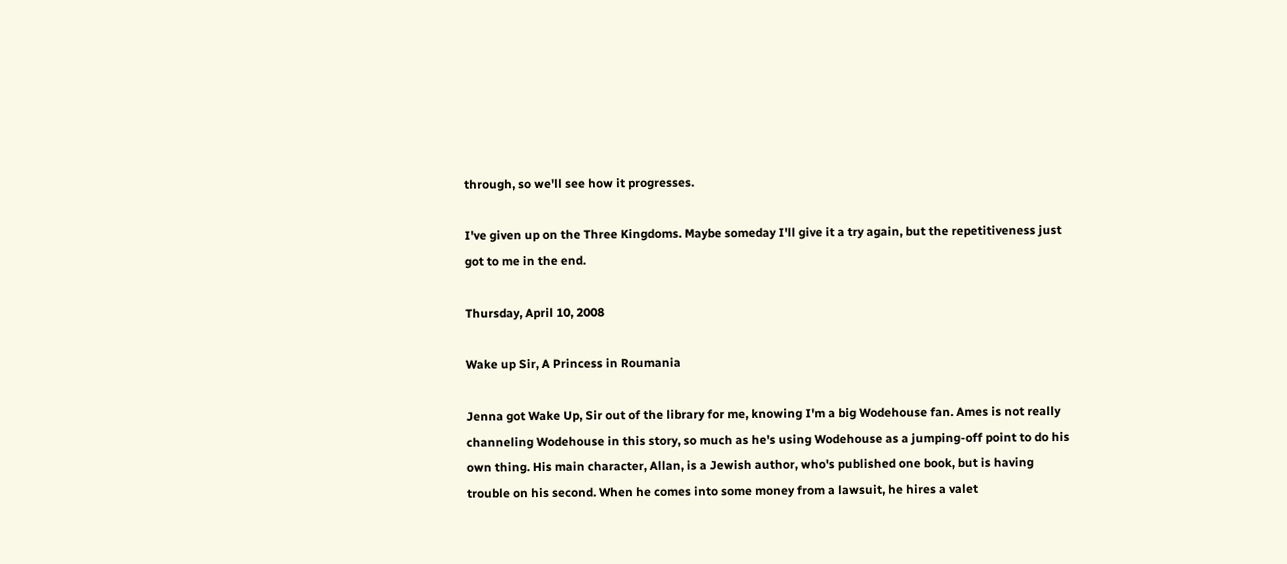through, so we'll see how it progresses.

I've given up on the Three Kingdoms. Maybe someday I'll give it a try again, but the repetitiveness just got to me in the end.

Thursday, April 10, 2008

Wake up Sir, A Princess in Roumania

Jenna got Wake Up, Sir out of the library for me, knowing I'm a big Wodehouse fan. Ames is not really channeling Wodehouse in this story, so much as he's using Wodehouse as a jumping-off point to do his own thing. His main character, Allan, is a Jewish author, who's published one book, but is having trouble on his second. When he comes into some money from a lawsuit, he hires a valet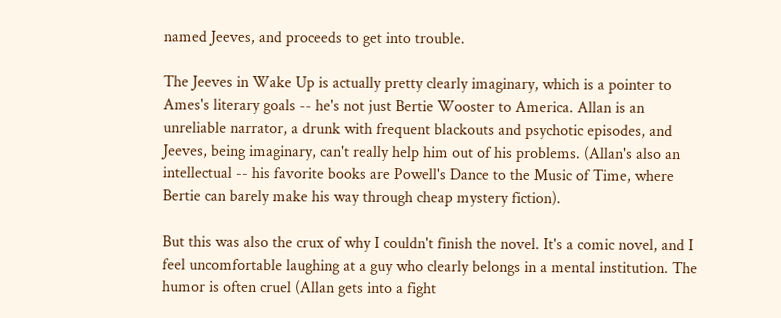named Jeeves, and proceeds to get into trouble.

The Jeeves in Wake Up is actually pretty clearly imaginary, which is a pointer to Ames's literary goals -- he's not just Bertie Wooster to America. Allan is an unreliable narrator, a drunk with frequent blackouts and psychotic episodes, and Jeeves, being imaginary, can't really help him out of his problems. (Allan's also an intellectual -- his favorite books are Powell's Dance to the Music of Time, where Bertie can barely make his way through cheap mystery fiction).

But this was also the crux of why I couldn't finish the novel. It's a comic novel, and I feel uncomfortable laughing at a guy who clearly belongs in a mental institution. The humor is often cruel (Allan gets into a fight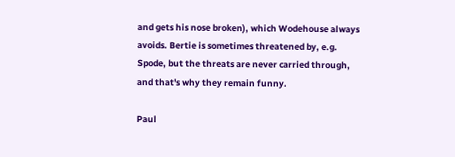and gets his nose broken), which Wodehouse always avoids. Bertie is sometimes threatened by, e.g. Spode, but the threats are never carried through, and that's why they remain funny.

Paul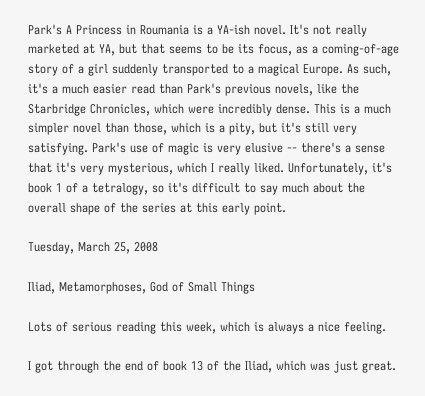Park's A Princess in Roumania is a YA-ish novel. It's not really marketed at YA, but that seems to be its focus, as a coming-of-age story of a girl suddenly transported to a magical Europe. As such, it's a much easier read than Park's previous novels, like the Starbridge Chronicles, which were incredibly dense. This is a much simpler novel than those, which is a pity, but it's still very satisfying. Park's use of magic is very elusive -- there's a sense that it's very mysterious, which I really liked. Unfortunately, it's book 1 of a tetralogy, so it's difficult to say much about the overall shape of the series at this early point.

Tuesday, March 25, 2008

Iliad, Metamorphoses, God of Small Things

Lots of serious reading this week, which is always a nice feeling.

I got through the end of book 13 of the Iliad, which was just great.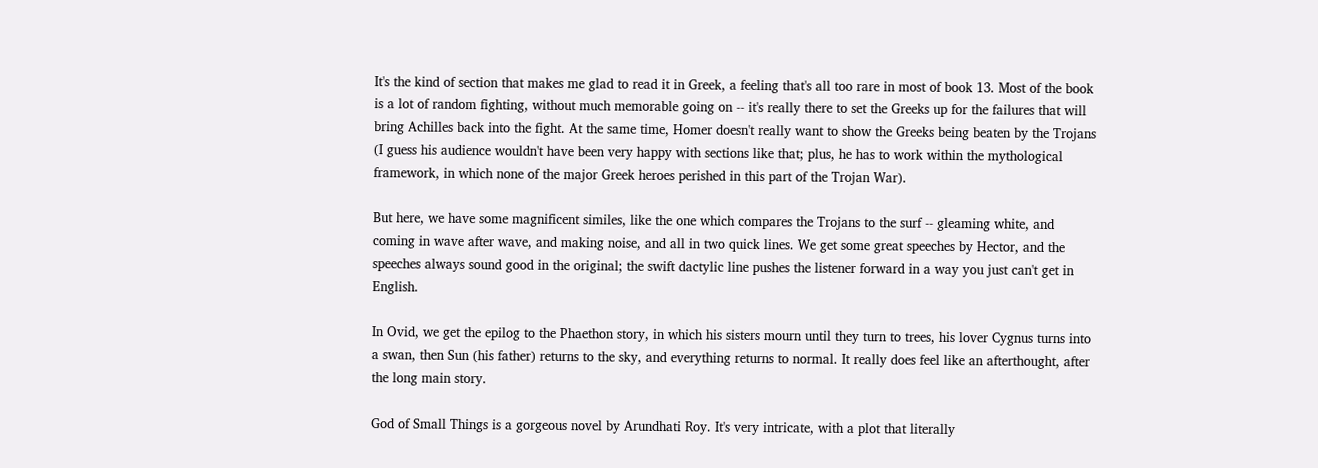It's the kind of section that makes me glad to read it in Greek, a feeling that's all too rare in most of book 13. Most of the book is a lot of random fighting, without much memorable going on -- it's really there to set the Greeks up for the failures that will bring Achilles back into the fight. At the same time, Homer doesn't really want to show the Greeks being beaten by the Trojans (I guess his audience wouldn't have been very happy with sections like that; plus, he has to work within the mythological framework, in which none of the major Greek heroes perished in this part of the Trojan War).

But here, we have some magnificent similes, like the one which compares the Trojans to the surf -- gleaming white, and coming in wave after wave, and making noise, and all in two quick lines. We get some great speeches by Hector, and the speeches always sound good in the original; the swift dactylic line pushes the listener forward in a way you just can't get in English.

In Ovid, we get the epilog to the Phaethon story, in which his sisters mourn until they turn to trees, his lover Cygnus turns into a swan, then Sun (his father) returns to the sky, and everything returns to normal. It really does feel like an afterthought, after the long main story.

God of Small Things is a gorgeous novel by Arundhati Roy. It's very intricate, with a plot that literally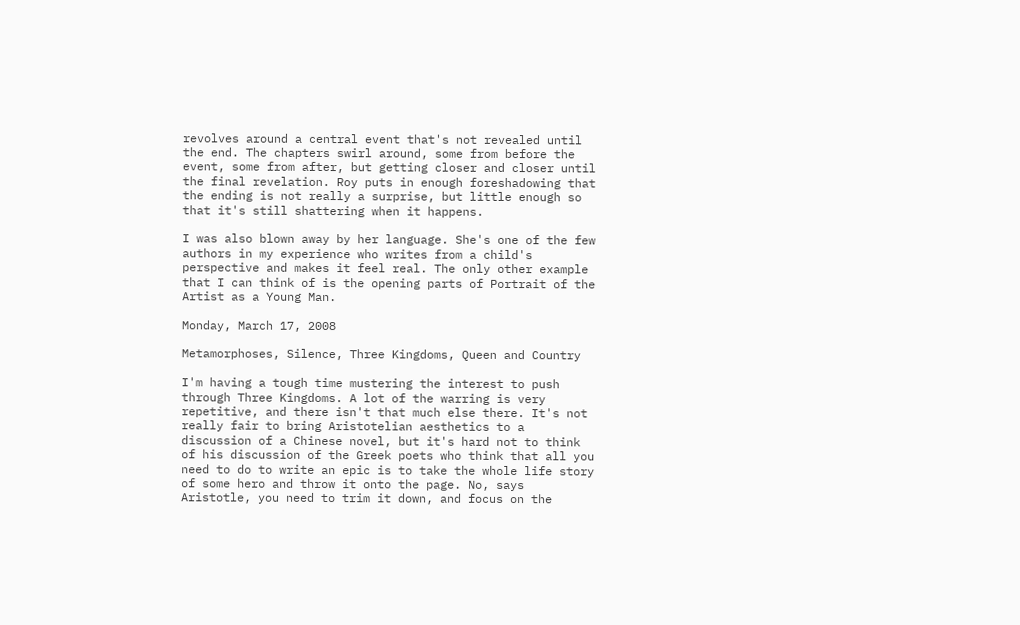revolves around a central event that's not revealed until the end. The chapters swirl around, some from before the event, some from after, but getting closer and closer until the final revelation. Roy puts in enough foreshadowing that the ending is not really a surprise, but little enough so that it's still shattering when it happens.

I was also blown away by her language. She's one of the few authors in my experience who writes from a child's perspective and makes it feel real. The only other example that I can think of is the opening parts of Portrait of the Artist as a Young Man.

Monday, March 17, 2008

Metamorphoses, Silence, Three Kingdoms, Queen and Country

I'm having a tough time mustering the interest to push through Three Kingdoms. A lot of the warring is very repetitive, and there isn't that much else there. It's not really fair to bring Aristotelian aesthetics to a discussion of a Chinese novel, but it's hard not to think of his discussion of the Greek poets who think that all you need to do to write an epic is to take the whole life story of some hero and throw it onto the page. No, says Aristotle, you need to trim it down, and focus on the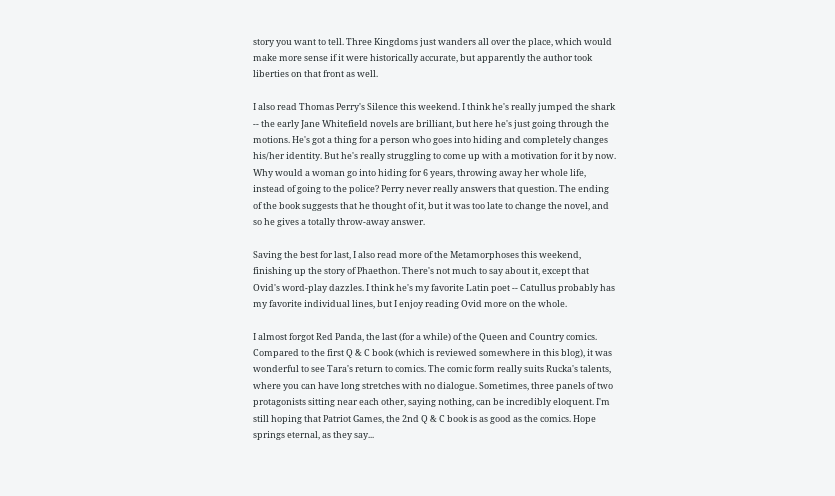story you want to tell. Three Kingdoms just wanders all over the place, which would make more sense if it were historically accurate, but apparently the author took liberties on that front as well.

I also read Thomas Perry's Silence this weekend. I think he's really jumped the shark -- the early Jane Whitefield novels are brilliant, but here he's just going through the motions. He's got a thing for a person who goes into hiding and completely changes his/her identity. But he's really struggling to come up with a motivation for it by now. Why would a woman go into hiding for 6 years, throwing away her whole life, instead of going to the police? Perry never really answers that question. The ending of the book suggests that he thought of it, but it was too late to change the novel, and so he gives a totally throw-away answer.

Saving the best for last, I also read more of the Metamorphoses this weekend, finishing up the story of Phaethon. There's not much to say about it, except that Ovid's word-play dazzles. I think he's my favorite Latin poet -- Catullus probably has my favorite individual lines, but I enjoy reading Ovid more on the whole.

I almost forgot Red Panda, the last (for a while) of the Queen and Country comics. Compared to the first Q & C book (which is reviewed somewhere in this blog), it was wonderful to see Tara's return to comics. The comic form really suits Rucka's talents, where you can have long stretches with no dialogue. Sometimes, three panels of two protagonists sitting near each other, saying nothing, can be incredibly eloquent. I'm still hoping that Patriot Games, the 2nd Q & C book is as good as the comics. Hope springs eternal, as they say...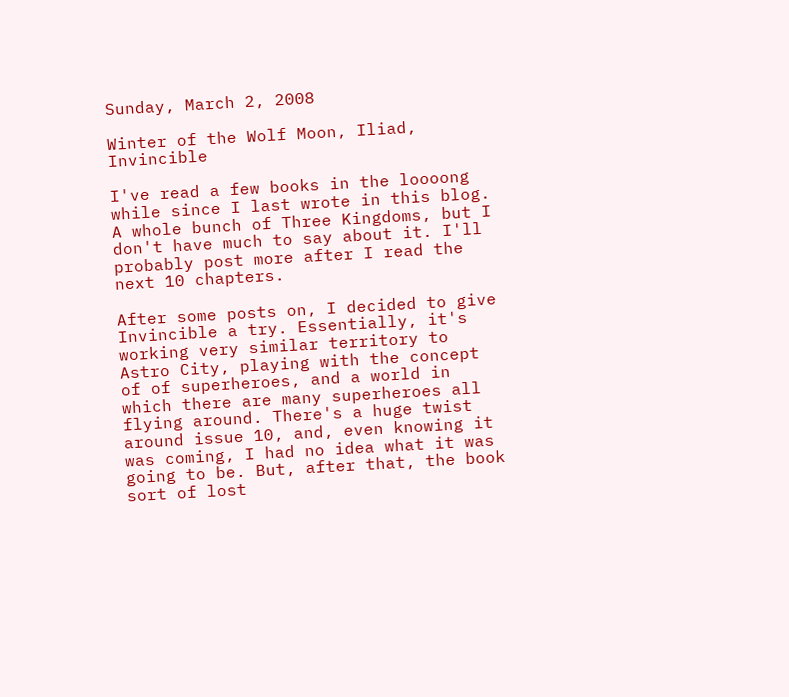Sunday, March 2, 2008

Winter of the Wolf Moon, Iliad, Invincible

I've read a few books in the loooong while since I last wrote in this blog. A whole bunch of Three Kingdoms, but I don't have much to say about it. I'll probably post more after I read the next 10 chapters.

After some posts on, I decided to give Invincible a try. Essentially, it's working very similar territory to Astro City, playing with the concept of of superheroes, and a world in which there are many superheroes all flying around. There's a huge twist around issue 10, and, even knowing it was coming, I had no idea what it was going to be. But, after that, the book sort of lost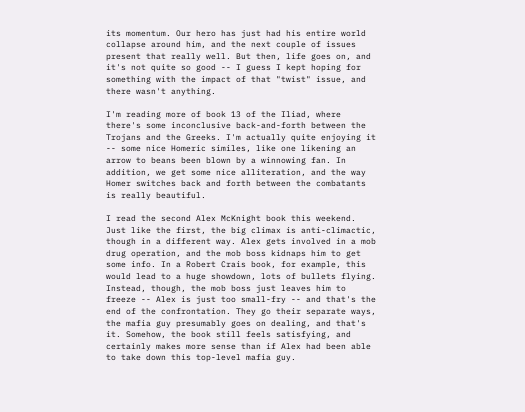its momentum. Our hero has just had his entire world collapse around him, and the next couple of issues present that really well. But then, life goes on, and it's not quite so good -- I guess I kept hoping for something with the impact of that "twist" issue, and there wasn't anything.

I'm reading more of book 13 of the Iliad, where there's some inconclusive back-and-forth between the Trojans and the Greeks. I'm actually quite enjoying it -- some nice Homeric similes, like one likening an arrow to beans been blown by a winnowing fan. In addition, we get some nice alliteration, and the way Homer switches back and forth between the combatants is really beautiful.

I read the second Alex McKnight book this weekend. Just like the first, the big climax is anti-climactic, though in a different way. Alex gets involved in a mob drug operation, and the mob boss kidnaps him to get some info. In a Robert Crais book, for example, this would lead to a huge showdown, lots of bullets flying. Instead, though, the mob boss just leaves him to freeze -- Alex is just too small-fry -- and that's the end of the confrontation. They go their separate ways, the mafia guy presumably goes on dealing, and that's it. Somehow, the book still feels satisfying, and certainly makes more sense than if Alex had been able to take down this top-level mafia guy.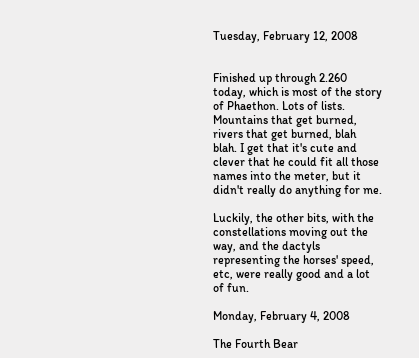Tuesday, February 12, 2008


Finished up through 2.260 today, which is most of the story of Phaethon. Lots of lists. Mountains that get burned, rivers that get burned, blah blah. I get that it's cute and clever that he could fit all those names into the meter, but it didn't really do anything for me.

Luckily, the other bits, with the constellations moving out the way, and the dactyls representing the horses' speed, etc, were really good and a lot of fun.

Monday, February 4, 2008

The Fourth Bear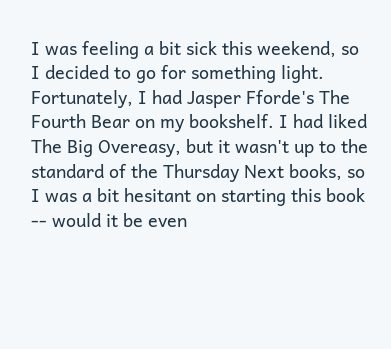I was feeling a bit sick this weekend, so I decided to go for something light. Fortunately, I had Jasper Fforde's The Fourth Bear on my bookshelf. I had liked The Big Overeasy, but it wasn't up to the standard of the Thursday Next books, so I was a bit hesitant on starting this book -- would it be even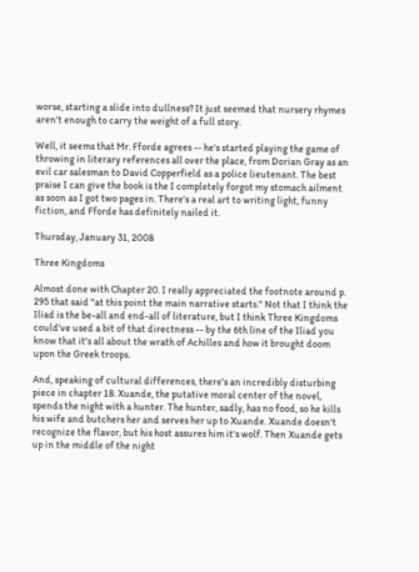worse, starting a slide into dullness? It just seemed that nursery rhymes aren't enough to carry the weight of a full story.

Well, it seems that Mr. Fforde agrees -- he's started playing the game of throwing in literary references all over the place, from Dorian Gray as an evil car salesman to David Copperfield as a police lieutenant. The best praise I can give the book is the I completely forgot my stomach ailment as soon as I got two pages in. There's a real art to writing light, funny fiction, and Fforde has definitely nailed it.

Thursday, January 31, 2008

Three Kingdoms

Almost done with Chapter 20. I really appreciated the footnote around p. 295 that said "at this point the main narrative starts." Not that I think the Iliad is the be-all and end-all of literature, but I think Three Kingdoms could've used a bit of that directness -- by the 6th line of the Iliad you know that it's all about the wrath of Achilles and how it brought doom upon the Greek troops.

And, speaking of cultural differences, there's an incredibly disturbing piece in chapter 18. Xuande, the putative moral center of the novel, spends the night with a hunter. The hunter, sadly, has no food, so he kills his wife and butchers her and serves her up to Xuande. Xuande doesn't recognize the flavor, but his host assures him it's wolf. Then Xuande gets up in the middle of the night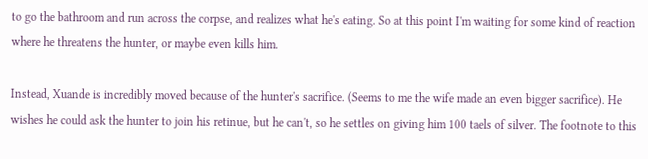to go the bathroom and run across the corpse, and realizes what he's eating. So at this point I'm waiting for some kind of reaction where he threatens the hunter, or maybe even kills him.

Instead, Xuande is incredibly moved because of the hunter's sacrifice. (Seems to me the wife made an even bigger sacrifice). He wishes he could ask the hunter to join his retinue, but he can't, so he settles on giving him 100 taels of silver. The footnote to this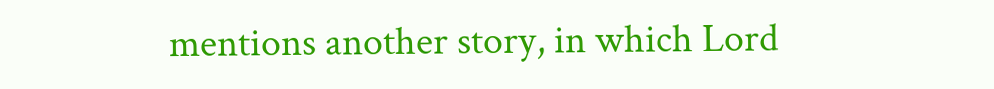mentions another story, in which Lord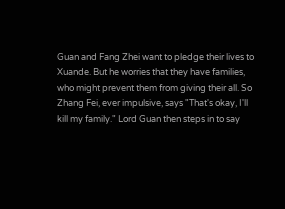Guan and Fang Zhei want to pledge their lives to Xuande. But he worries that they have families, who might prevent them from giving their all. So Zhang Fei, ever impulsive, says "That's okay, I'll kill my family." Lord Guan then steps in to say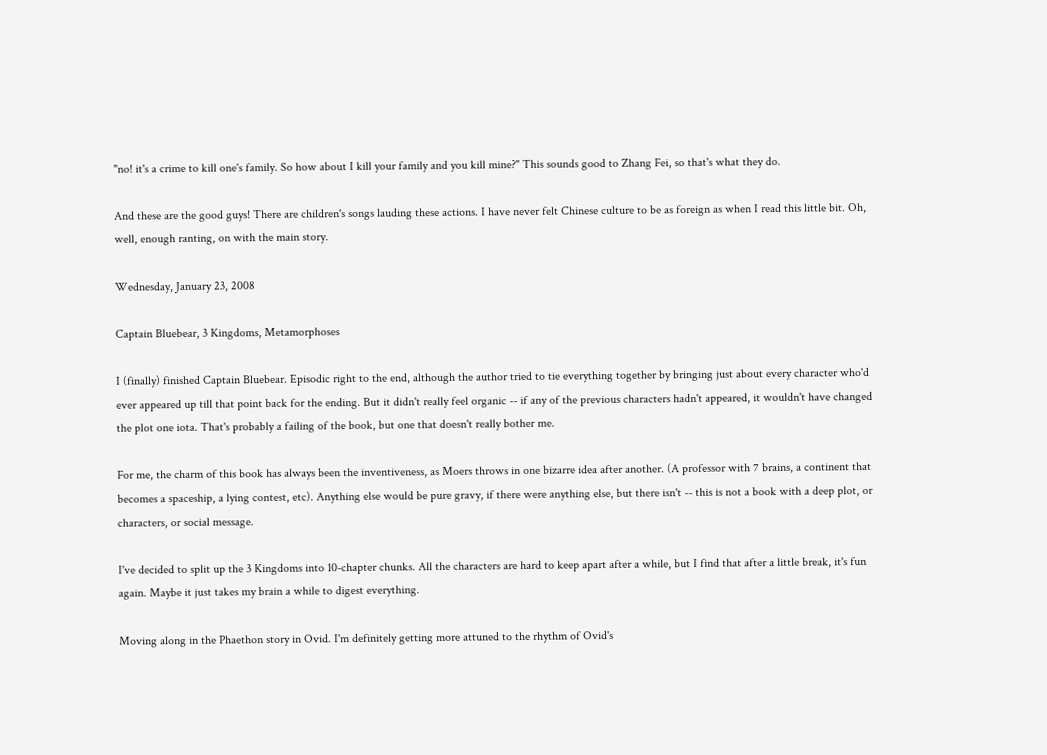"no! it's a crime to kill one's family. So how about I kill your family and you kill mine?" This sounds good to Zhang Fei, so that's what they do.

And these are the good guys! There are children's songs lauding these actions. I have never felt Chinese culture to be as foreign as when I read this little bit. Oh, well, enough ranting, on with the main story.

Wednesday, January 23, 2008

Captain Bluebear, 3 Kingdoms, Metamorphoses

I (finally) finished Captain Bluebear. Episodic right to the end, although the author tried to tie everything together by bringing just about every character who'd ever appeared up till that point back for the ending. But it didn't really feel organic -- if any of the previous characters hadn't appeared, it wouldn't have changed the plot one iota. That's probably a failing of the book, but one that doesn't really bother me.

For me, the charm of this book has always been the inventiveness, as Moers throws in one bizarre idea after another. (A professor with 7 brains, a continent that becomes a spaceship, a lying contest, etc). Anything else would be pure gravy, if there were anything else, but there isn't -- this is not a book with a deep plot, or characters, or social message.

I've decided to split up the 3 Kingdoms into 10-chapter chunks. All the characters are hard to keep apart after a while, but I find that after a little break, it's fun again. Maybe it just takes my brain a while to digest everything.

Moving along in the Phaethon story in Ovid. I'm definitely getting more attuned to the rhythm of Ovid's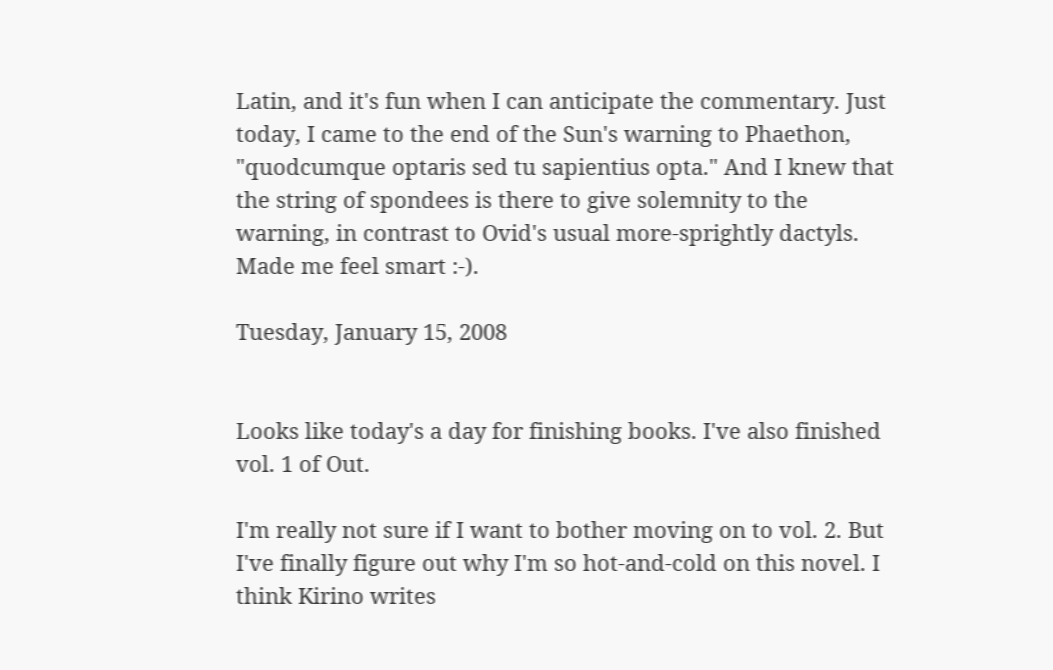Latin, and it's fun when I can anticipate the commentary. Just today, I came to the end of the Sun's warning to Phaethon, "quodcumque optaris sed tu sapientius opta." And I knew that the string of spondees is there to give solemnity to the warning, in contrast to Ovid's usual more-sprightly dactyls. Made me feel smart :-).

Tuesday, January 15, 2008


Looks like today's a day for finishing books. I've also finished vol. 1 of Out.

I'm really not sure if I want to bother moving on to vol. 2. But I've finally figure out why I'm so hot-and-cold on this novel. I think Kirino writes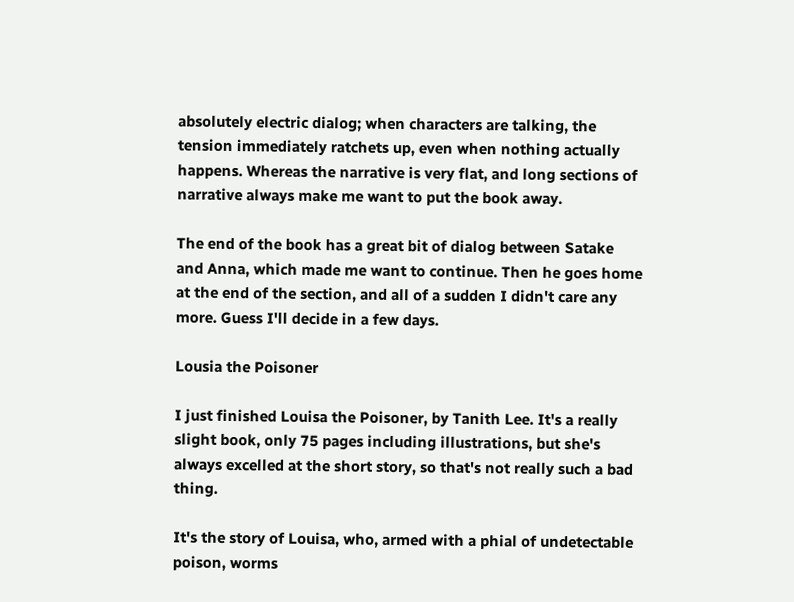absolutely electric dialog; when characters are talking, the tension immediately ratchets up, even when nothing actually happens. Whereas the narrative is very flat, and long sections of narrative always make me want to put the book away.

The end of the book has a great bit of dialog between Satake and Anna, which made me want to continue. Then he goes home at the end of the section, and all of a sudden I didn't care any more. Guess I'll decide in a few days.

Lousia the Poisoner

I just finished Louisa the Poisoner, by Tanith Lee. It's a really slight book, only 75 pages including illustrations, but she's always excelled at the short story, so that's not really such a bad thing.

It's the story of Louisa, who, armed with a phial of undetectable poison, worms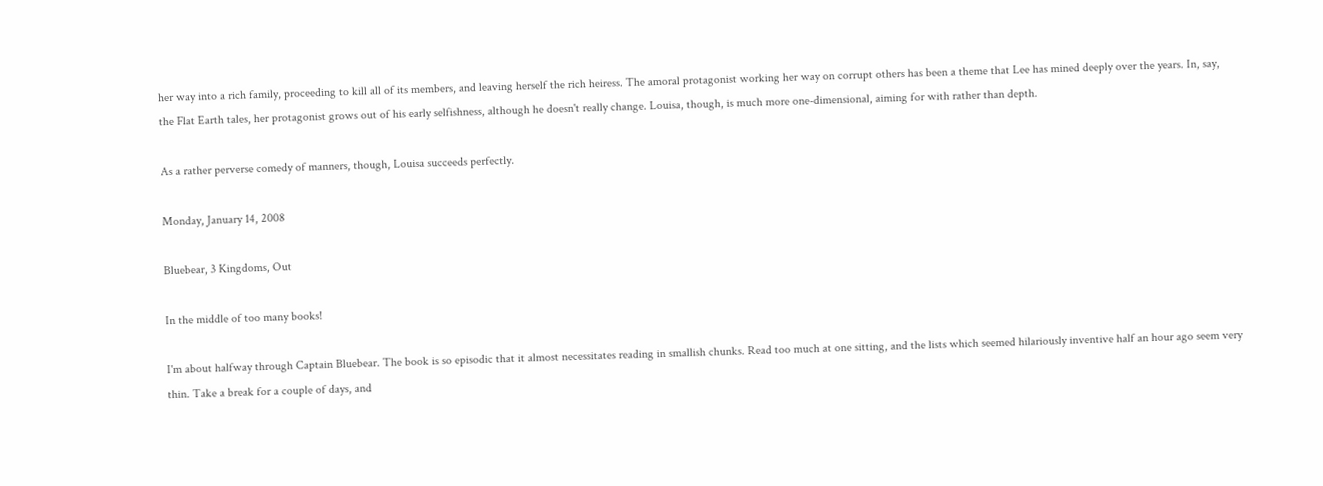her way into a rich family, proceeding to kill all of its members, and leaving herself the rich heiress. The amoral protagonist working her way on corrupt others has been a theme that Lee has mined deeply over the years. In, say, the Flat Earth tales, her protagonist grows out of his early selfishness, although he doesn't really change. Louisa, though, is much more one-dimensional, aiming for with rather than depth.

As a rather perverse comedy of manners, though, Louisa succeeds perfectly.

Monday, January 14, 2008

Bluebear, 3 Kingdoms, Out

In the middle of too many books!

I'm about halfway through Captain Bluebear. The book is so episodic that it almost necessitates reading in smallish chunks. Read too much at one sitting, and the lists which seemed hilariously inventive half an hour ago seem very thin. Take a break for a couple of days, and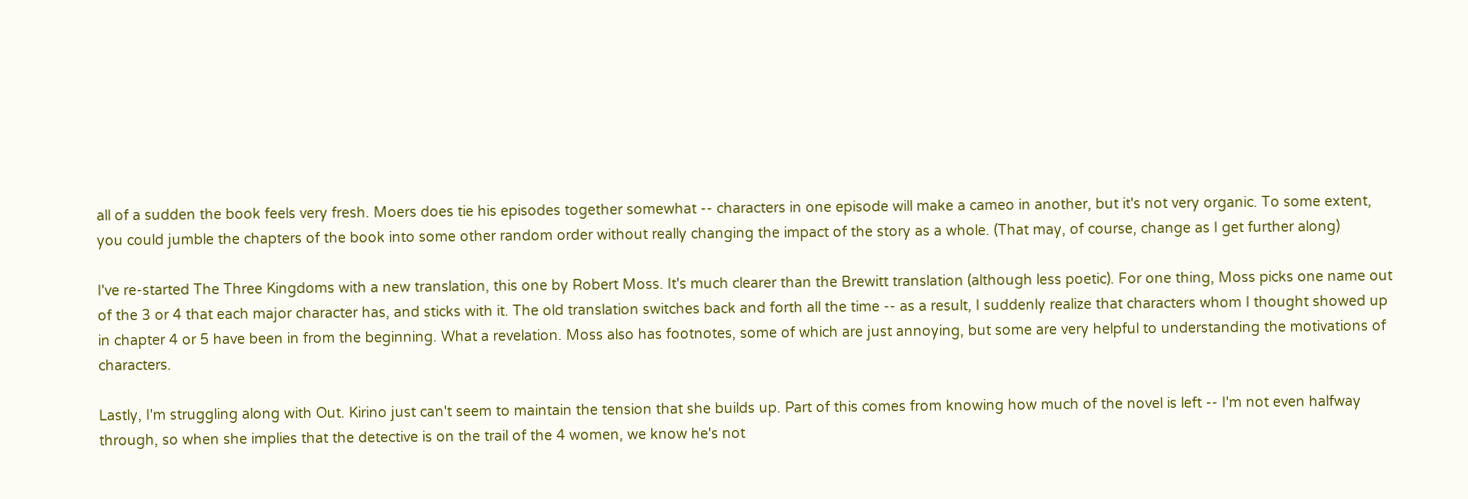all of a sudden the book feels very fresh. Moers does tie his episodes together somewhat -- characters in one episode will make a cameo in another, but it's not very organic. To some extent, you could jumble the chapters of the book into some other random order without really changing the impact of the story as a whole. (That may, of course, change as I get further along)

I've re-started The Three Kingdoms with a new translation, this one by Robert Moss. It's much clearer than the Brewitt translation (although less poetic). For one thing, Moss picks one name out of the 3 or 4 that each major character has, and sticks with it. The old translation switches back and forth all the time -- as a result, I suddenly realize that characters whom I thought showed up in chapter 4 or 5 have been in from the beginning. What a revelation. Moss also has footnotes, some of which are just annoying, but some are very helpful to understanding the motivations of characters.

Lastly, I'm struggling along with Out. Kirino just can't seem to maintain the tension that she builds up. Part of this comes from knowing how much of the novel is left -- I'm not even halfway through, so when she implies that the detective is on the trail of the 4 women, we know he's not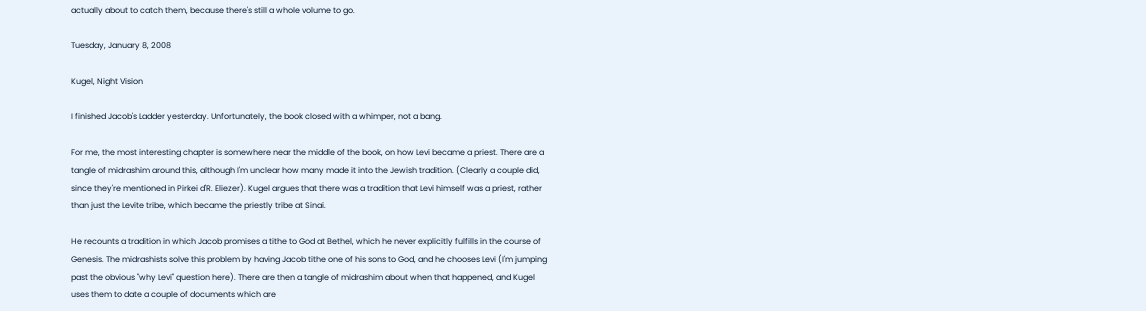actually about to catch them, because there's still a whole volume to go.

Tuesday, January 8, 2008

Kugel, Night Vision

I finished Jacob's Ladder yesterday. Unfortunately, the book closed with a whimper, not a bang.

For me, the most interesting chapter is somewhere near the middle of the book, on how Levi became a priest. There are a tangle of midrashim around this, although I'm unclear how many made it into the Jewish tradition. (Clearly a couple did, since they're mentioned in Pirkei d'R. Eliezer). Kugel argues that there was a tradition that Levi himself was a priest, rather than just the Levite tribe, which became the priestly tribe at Sinai.

He recounts a tradition in which Jacob promises a tithe to God at Bethel, which he never explicitly fulfills in the course of Genesis. The midrashists solve this problem by having Jacob tithe one of his sons to God, and he chooses Levi (I'm jumping past the obvious "why Levi" question here). There are then a tangle of midrashim about when that happened, and Kugel uses them to date a couple of documents which are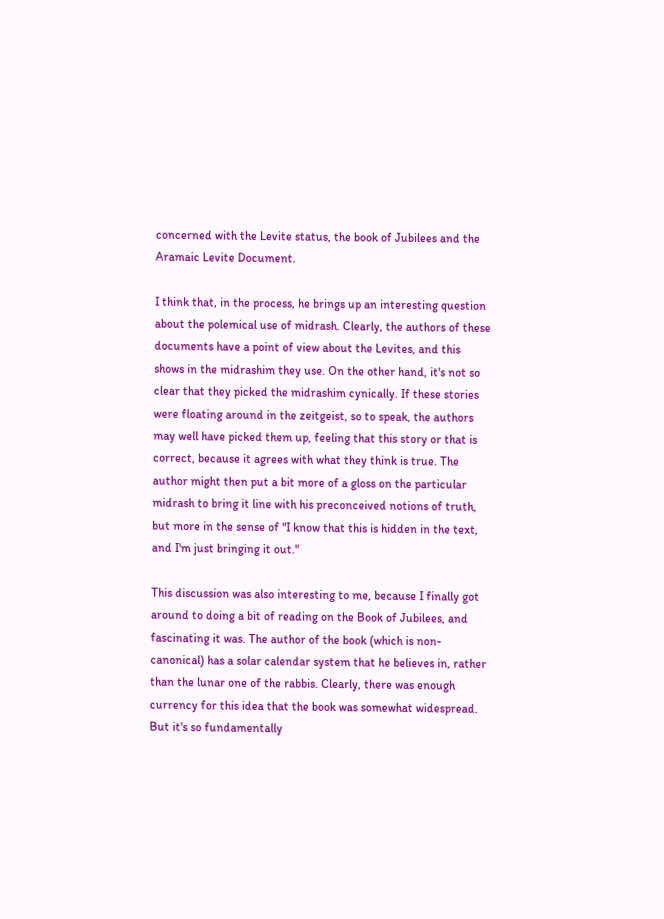concerned with the Levite status, the book of Jubilees and the Aramaic Levite Document.

I think that, in the process, he brings up an interesting question about the polemical use of midrash. Clearly, the authors of these documents have a point of view about the Levites, and this shows in the midrashim they use. On the other hand, it's not so clear that they picked the midrashim cynically. If these stories were floating around in the zeitgeist, so to speak, the authors may well have picked them up, feeling that this story or that is correct, because it agrees with what they think is true. The author might then put a bit more of a gloss on the particular midrash to bring it line with his preconceived notions of truth, but more in the sense of "I know that this is hidden in the text, and I'm just bringing it out."

This discussion was also interesting to me, because I finally got around to doing a bit of reading on the Book of Jubilees, and fascinating it was. The author of the book (which is non-canonical) has a solar calendar system that he believes in, rather than the lunar one of the rabbis. Clearly, there was enough currency for this idea that the book was somewhat widespread. But it's so fundamentally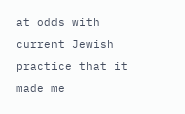at odds with current Jewish practice that it made me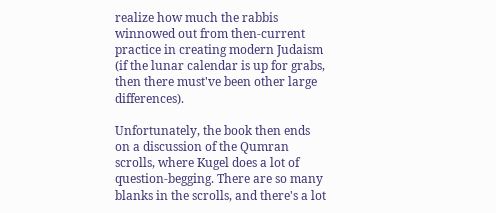realize how much the rabbis winnowed out from then-current practice in creating modern Judaism (if the lunar calendar is up for grabs, then there must've been other large differences).

Unfortunately, the book then ends on a discussion of the Qumran scrolls, where Kugel does a lot of question-begging. There are so many blanks in the scrolls, and there's a lot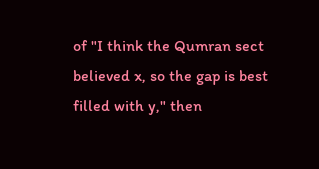of "I think the Qumran sect believed x, so the gap is best filled with y," then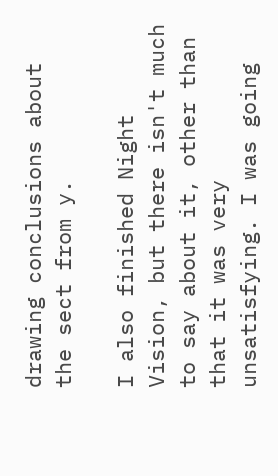drawing conclusions about the sect from y.

I also finished Night Vision, but there isn't much to say about it, other than that it was very unsatisfying. I was going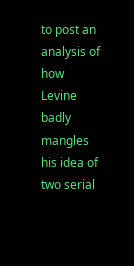to post an analysis of how Levine badly mangles his idea of two serial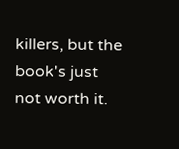killers, but the book's just not worth it.